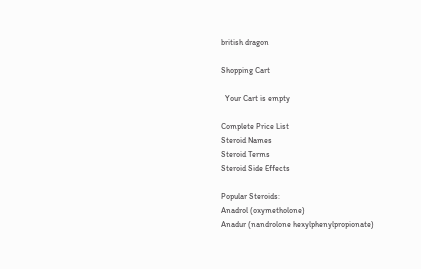british dragon

Shopping Cart

  Your Cart is empty

Complete Price List
Steroid Names
Steroid Terms
Steroid Side Effects

Popular Steroids:
Anadrol (oxymetholone)
Anadur (nandrolone hexylphenylpropionate)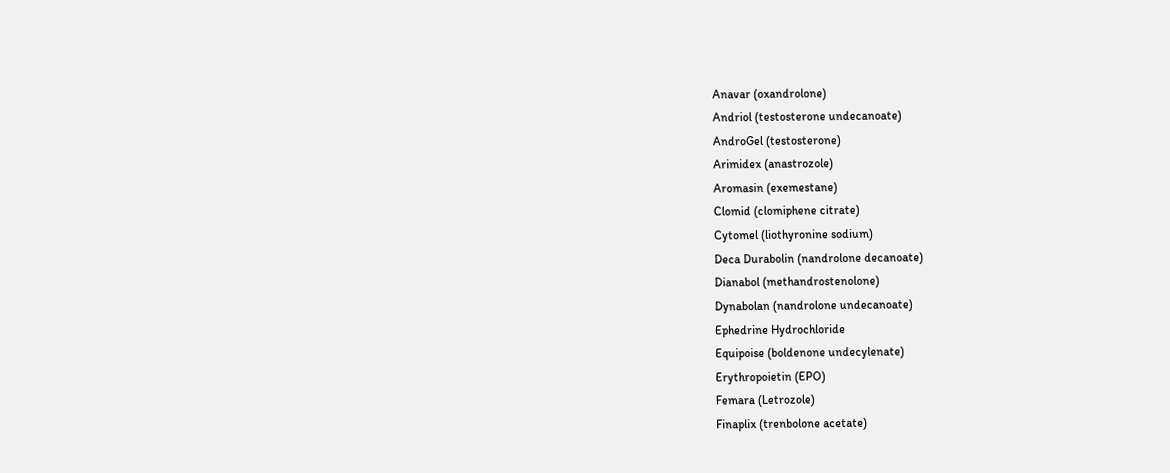Anavar (oxandrolone)
Andriol (testosterone undecanoate)
AndroGel (testosterone)
Arimidex (anastrozole)
Aromasin (exemestane)
Clomid (clomiphene citrate)
Cytomel (liothyronine sodium)
Deca Durabolin (nandrolone decanoate)
Dianabol (methandrostenolone)
Dynabolan (nandrolone undecanoate)
Ephedrine Hydrochloride
Equipoise (boldenone undecylenate)
Erythropoietin (EPO)
Femara (Letrozole)
Finaplix (trenbolone acetate)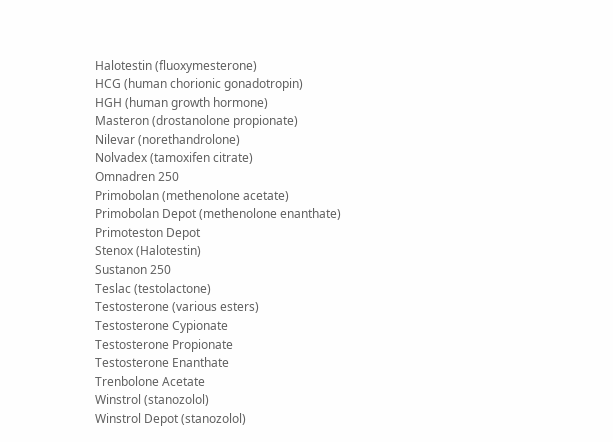Halotestin (fluoxymesterone)
HCG (human chorionic gonadotropin)
HGH (human growth hormone)
Masteron (drostanolone propionate)
Nilevar (norethandrolone)
Nolvadex (tamoxifen citrate)
Omnadren 250
Primobolan (methenolone acetate)
Primobolan Depot (methenolone enanthate)
Primoteston Depot
Stenox (Halotestin)
Sustanon 250
Teslac (testolactone)
Testosterone (various esters)
Testosterone Cypionate
Testosterone Propionate
Testosterone Enanthate
Trenbolone Acetate
Winstrol (stanozolol)
Winstrol Depot (stanozolol)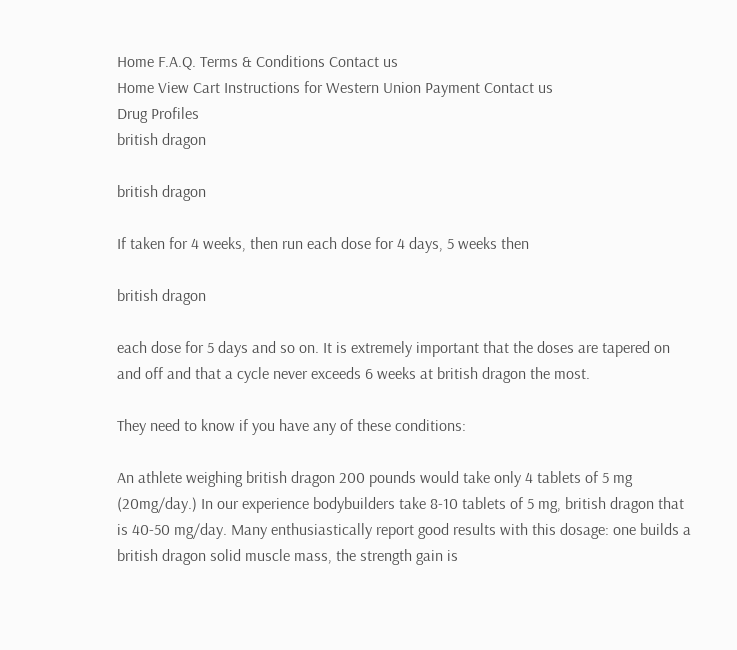Home F.A.Q. Terms & Conditions Contact us
Home View Cart Instructions for Western Union Payment Contact us
Drug Profiles
british dragon

british dragon

If taken for 4 weeks, then run each dose for 4 days, 5 weeks then

british dragon

each dose for 5 days and so on. It is extremely important that the doses are tapered on and off and that a cycle never exceeds 6 weeks at british dragon the most.

They need to know if you have any of these conditions:

An athlete weighing british dragon 200 pounds would take only 4 tablets of 5 mg (20mg/day.) In our experience bodybuilders take 8-10 tablets of 5 mg, british dragon that is 40-50 mg/day. Many enthusiastically report good results with this dosage: one builds a british dragon solid muscle mass, the strength gain is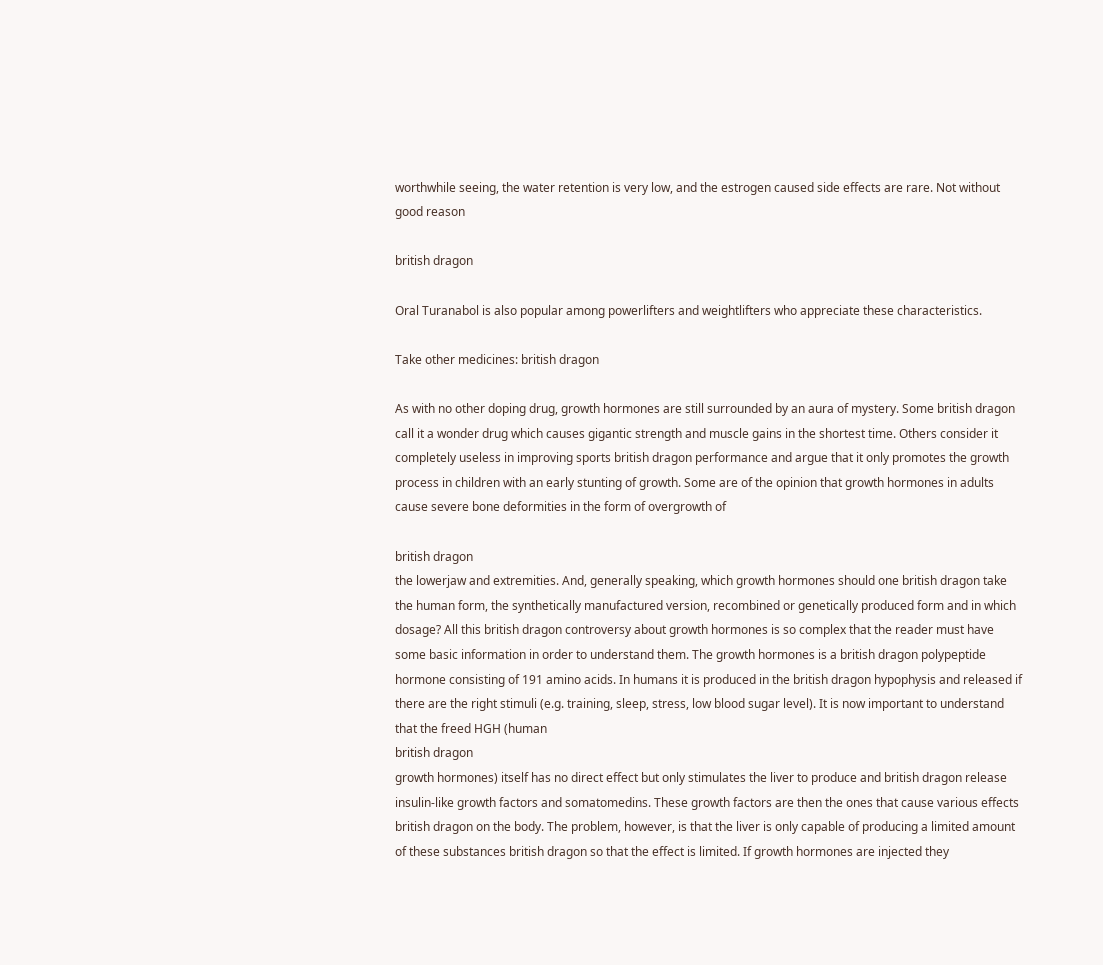worthwhile seeing, the water retention is very low, and the estrogen caused side effects are rare. Not without good reason

british dragon

Oral Turanabol is also popular among powerlifters and weightlifters who appreciate these characteristics.

Take other medicines: british dragon

As with no other doping drug, growth hormones are still surrounded by an aura of mystery. Some british dragon call it a wonder drug which causes gigantic strength and muscle gains in the shortest time. Others consider it completely useless in improving sports british dragon performance and argue that it only promotes the growth process in children with an early stunting of growth. Some are of the opinion that growth hormones in adults cause severe bone deformities in the form of overgrowth of

british dragon
the lowerjaw and extremities. And, generally speaking, which growth hormones should one british dragon take the human form, the synthetically manufactured version, recombined or genetically produced form and in which dosage? All this british dragon controversy about growth hormones is so complex that the reader must have some basic information in order to understand them. The growth hormones is a british dragon polypeptide hormone consisting of 191 amino acids. In humans it is produced in the british dragon hypophysis and released if there are the right stimuli (e.g. training, sleep, stress, low blood sugar level). It is now important to understand that the freed HGH (human
british dragon
growth hormones) itself has no direct effect but only stimulates the liver to produce and british dragon release insulin-like growth factors and somatomedins. These growth factors are then the ones that cause various effects british dragon on the body. The problem, however, is that the liver is only capable of producing a limited amount of these substances british dragon so that the effect is limited. If growth hormones are injected they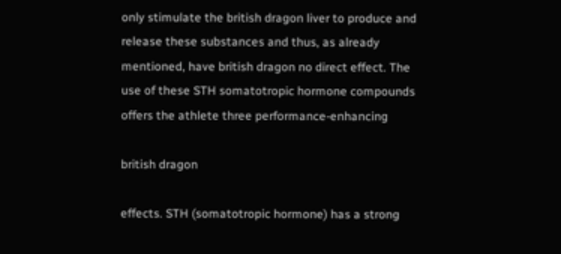only stimulate the british dragon liver to produce and release these substances and thus, as already mentioned, have british dragon no direct effect. The use of these STH somatotropic hormone compounds offers the athlete three performance-enhancing

british dragon

effects. STH (somatotropic hormone) has a strong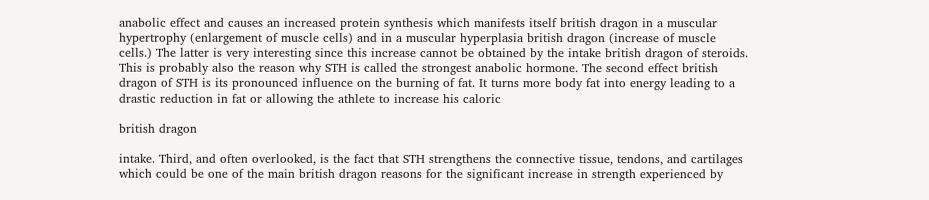anabolic effect and causes an increased protein synthesis which manifests itself british dragon in a muscular hypertrophy (enlargement of muscle cells) and in a muscular hyperplasia british dragon (increase of muscle cells.) The latter is very interesting since this increase cannot be obtained by the intake british dragon of steroids. This is probably also the reason why STH is called the strongest anabolic hormone. The second effect british dragon of STH is its pronounced influence on the burning of fat. It turns more body fat into energy leading to a drastic reduction in fat or allowing the athlete to increase his caloric

british dragon

intake. Third, and often overlooked, is the fact that STH strengthens the connective tissue, tendons, and cartilages which could be one of the main british dragon reasons for the significant increase in strength experienced by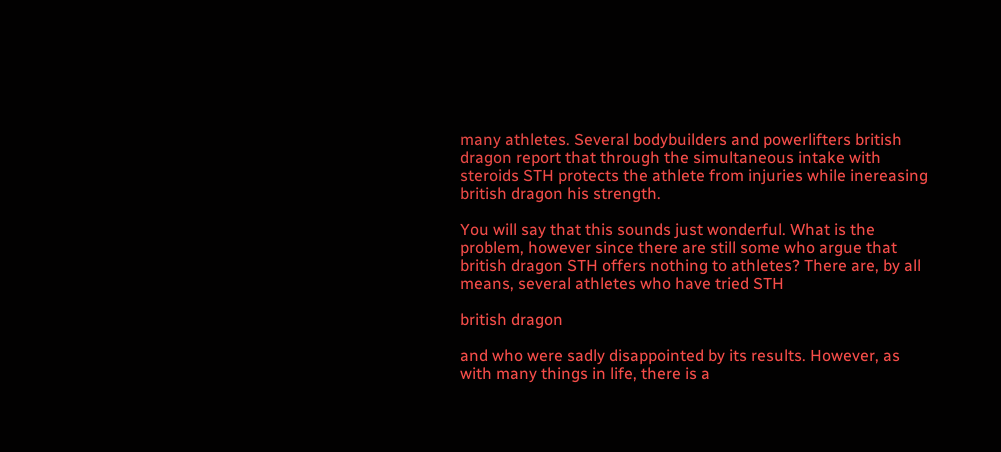many athletes. Several bodybuilders and powerlifters british dragon report that through the simultaneous intake with steroids STH protects the athlete from injuries while inereasing british dragon his strength.

You will say that this sounds just wonderful. What is the problem, however since there are still some who argue that british dragon STH offers nothing to athletes? There are, by all means, several athletes who have tried STH

british dragon

and who were sadly disappointed by its results. However, as with many things in life, there is a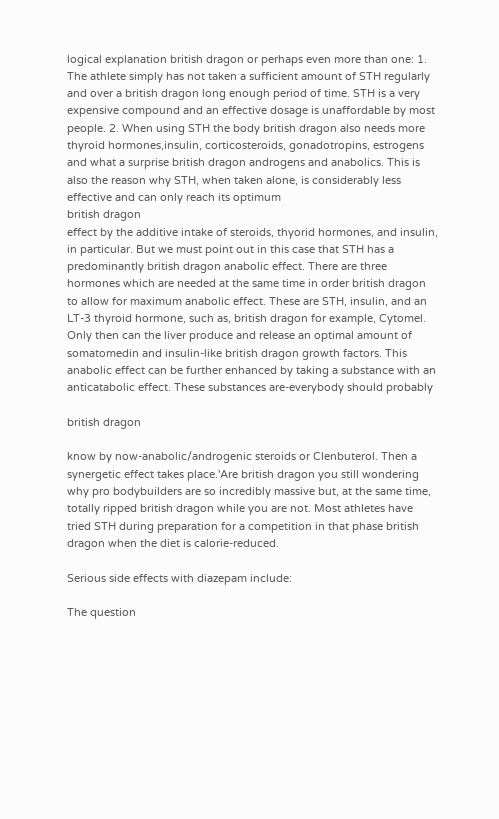logical explanation british dragon or perhaps even more than one: 1. The athlete simply has not taken a sufficient amount of STH regularly and over a british dragon long enough period of time. STH is a very expensive compound and an effective dosage is unaffordable by most people. 2. When using STH the body british dragon also needs more thyroid hormones,insulin, corticosteroids, gonadotropins, estrogens and what a surprise british dragon androgens and anabolics. This is also the reason why STH, when taken alone, is considerably less effective and can only reach its optimum
british dragon
effect by the additive intake of steroids, thyorid hormones, and insulin, in particular. But we must point out in this case that STH has a predominantly british dragon anabolic effect. There are three hormones which are needed at the same time in order british dragon to allow for maximum anabolic effect. These are STH, insulin, and an LT-3 thyroid hormone, such as, british dragon for example, Cytomel. Only then can the liver produce and release an optimal amount of somatomedin and insulin-like british dragon growth factors. This anabolic effect can be further enhanced by taking a substance with an anticatabolic effect. These substances are-everybody should probably

british dragon

know by now-anabolic/androgenic steroids or Clenbuterol. Then a synergetic effect takes place.'Are british dragon you still wondering why pro bodybuilders are so incredibly massive but, at the same time, totally ripped british dragon while you are not. Most athletes have tried STH during preparation for a competition in that phase british dragon when the diet is calorie-reduced.

Serious side effects with diazepam include:

The question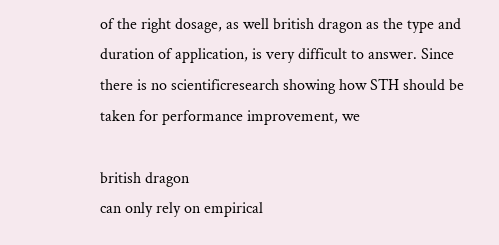of the right dosage, as well british dragon as the type and duration of application, is very difficult to answer. Since there is no scientificresearch showing how STH should be taken for performance improvement, we

british dragon
can only rely on empirical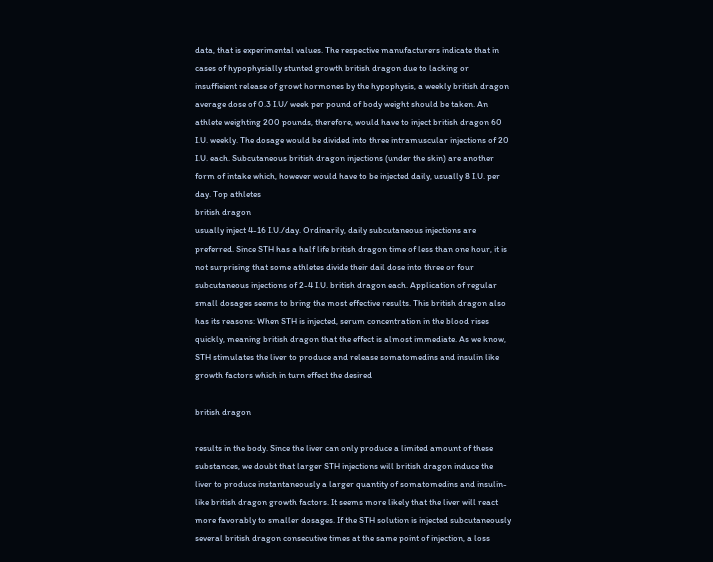data, that is experimental values. The respective manufacturers indicate that in cases of hypophysially stunted growth british dragon due to lacking or insuffieient release of growt hormones by the hypophysis, a weekly british dragon average dose of 0.3 I.U/ week per pound of body weight should be taken. An athlete weighting 200 pounds, therefore, would have to inject british dragon 60 I.U. weekly. The dosage would be divided into three intramuscular injections of 20 I.U. each. Subcutaneous british dragon injections (under the skin) are another form of intake which, however would have to be injected daily, usually 8 I.U. per day. Top athletes
british dragon
usually inject 4-16 I.U./day. Ordinarily, daily subcutaneous injections are preferred. Since STH has a half life british dragon time of less than one hour, it is not surprising that some athletes divide their dail dose into three or four subcutaneous injections of 2-4 I.U. british dragon each. Application of regular small dosages seems to bring the most effective results. This british dragon also has its reasons: When STH is injected, serum concentration in the blood rises quickly, meaning british dragon that the effect is almost immediate. As we know, STH stimulates the liver to produce and release somatomedins and insulin like growth factors which in turn effect the desired

british dragon

results in the body. Since the liver can only produce a limited amount of these substances, we doubt that larger STH injections will british dragon induce the liver to produce instantaneously a larger quantity of somatomedins and insulin-like british dragon growth factors. It seems more likely that the liver will react more favorably to smaller dosages. If the STH solution is injected subcutaneously several british dragon consecutive times at the same point of injection, a loss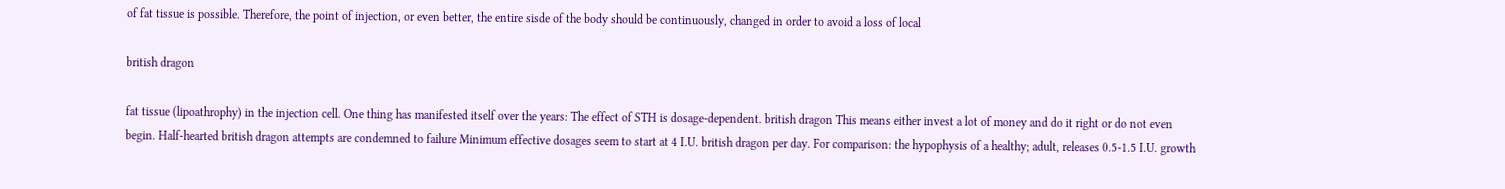of fat tissue is possible. Therefore, the point of injection, or even better, the entire sisde of the body should be continuously, changed in order to avoid a loss of local

british dragon

fat tissue (lipoathrophy) in the injection cell. One thing has manifested itself over the years: The effect of STH is dosage-dependent. british dragon This means either invest a lot of money and do it right or do not even begin. Half-hearted british dragon attempts are condemned to failure Minimum effective dosages seem to start at 4 I.U. british dragon per day. For comparison: the hypophysis of a healthy; adult, releases 0.5-1.5 I.U. growth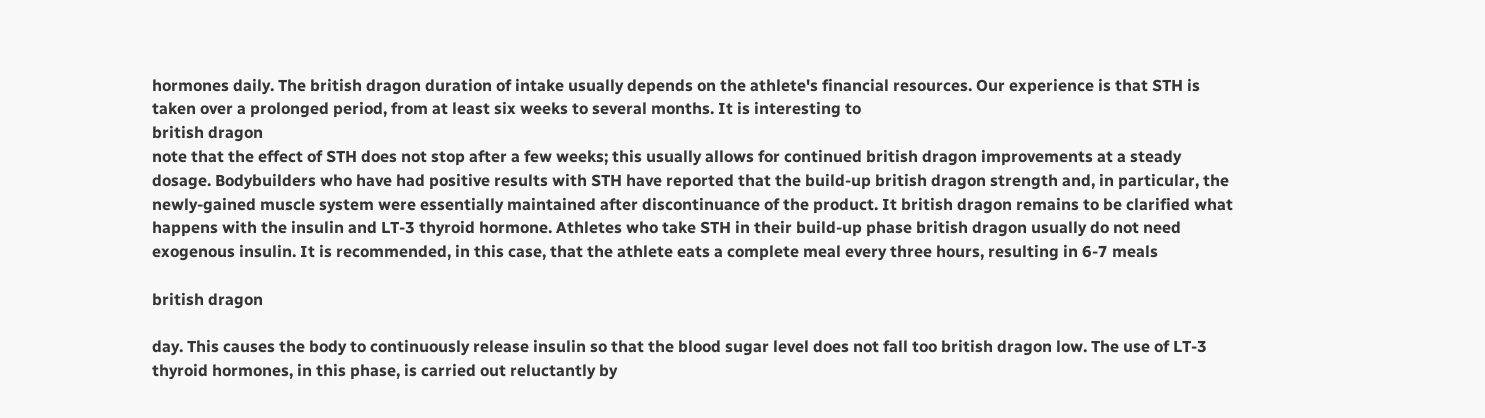hormones daily. The british dragon duration of intake usually depends on the athlete's financial resources. Our experience is that STH is taken over a prolonged period, from at least six weeks to several months. It is interesting to
british dragon
note that the effect of STH does not stop after a few weeks; this usually allows for continued british dragon improvements at a steady dosage. Bodybuilders who have had positive results with STH have reported that the build-up british dragon strength and, in particular, the newly-gained muscle system were essentially maintained after discontinuance of the product. It british dragon remains to be clarified what happens with the insulin and LT-3 thyroid hormone. Athletes who take STH in their build-up phase british dragon usually do not need exogenous insulin. It is recommended, in this case, that the athlete eats a complete meal every three hours, resulting in 6-7 meals

british dragon

day. This causes the body to continuously release insulin so that the blood sugar level does not fall too british dragon low. The use of LT-3 thyroid hormones, in this phase, is carried out reluctantly by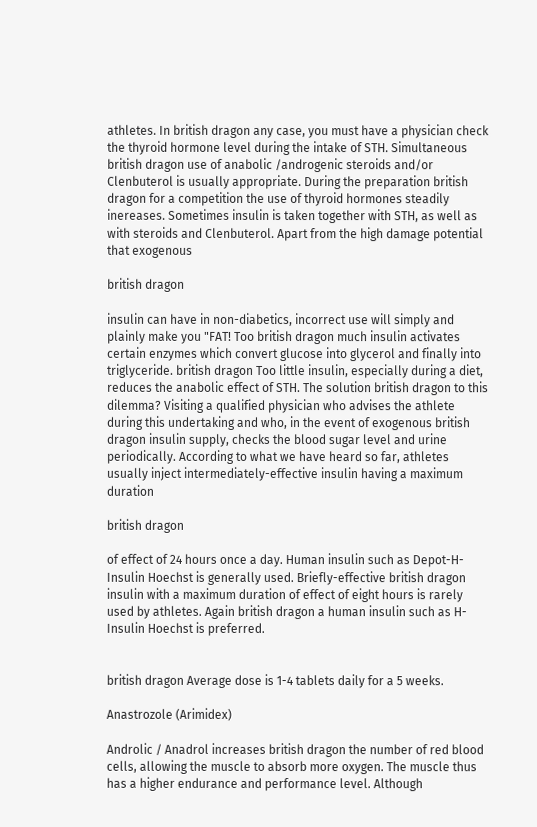athletes. In british dragon any case, you must have a physician check the thyroid hormone level during the intake of STH. Simultaneous british dragon use of anabolic /androgenic steroids and/or Clenbuterol is usually appropriate. During the preparation british dragon for a competition the use of thyroid hormones steadily inereases. Sometimes insulin is taken together with STH, as well as with steroids and Clenbuterol. Apart from the high damage potential that exogenous

british dragon

insulin can have in non-diabetics, incorrect use will simply and plainly make you "FAT! Too british dragon much insulin activates certain enzymes which convert glucose into glycerol and finally into triglyceride. british dragon Too little insulin, especially during a diet, reduces the anabolic effect of STH. The solution british dragon to this dilemma? Visiting a qualified physician who advises the athlete during this undertaking and who, in the event of exogenous british dragon insulin supply, checks the blood sugar level and urine periodically. According to what we have heard so far, athletes usually inject intermediately-effective insulin having a maximum duration

british dragon

of effect of 24 hours once a day. Human insulin such as Depot-H-Insulin Hoechst is generally used. Briefly-effective british dragon insulin with a maximum duration of effect of eight hours is rarely used by athletes. Again british dragon a human insulin such as H-Insulin Hoechst is preferred.


british dragon Average dose is 1-4 tablets daily for a 5 weeks.

Anastrozole (Arimidex)

Androlic / Anadrol increases british dragon the number of red blood cells, allowing the muscle to absorb more oxygen. The muscle thus has a higher endurance and performance level. Although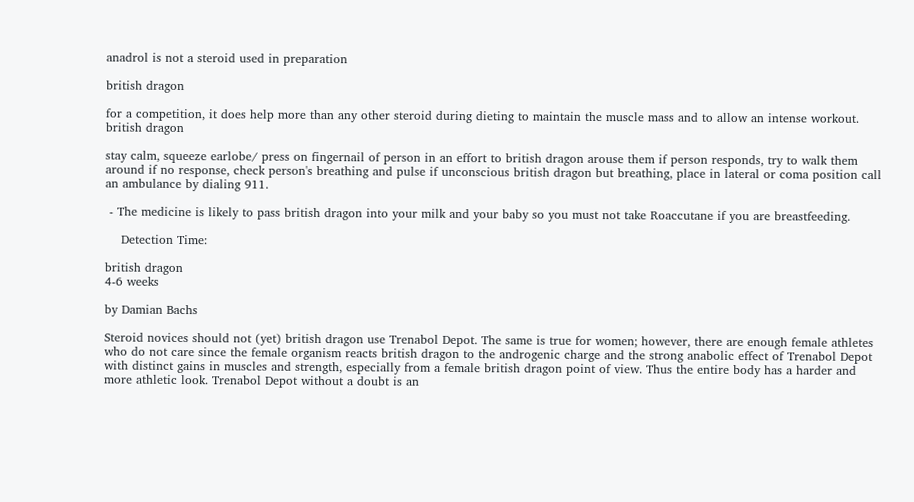anadrol is not a steroid used in preparation

british dragon

for a competition, it does help more than any other steroid during dieting to maintain the muscle mass and to allow an intense workout. british dragon

stay calm, squeeze earlobe/ press on fingernail of person in an effort to british dragon arouse them if person responds, try to walk them around if no response, check person's breathing and pulse if unconscious british dragon but breathing, place in lateral or coma position call an ambulance by dialing 911.

 - The medicine is likely to pass british dragon into your milk and your baby so you must not take Roaccutane if you are breastfeeding.

    Detection Time:

british dragon
4-6 weeks

by Damian Bachs

Steroid novices should not (yet) british dragon use Trenabol Depot. The same is true for women; however, there are enough female athletes who do not care since the female organism reacts british dragon to the androgenic charge and the strong anabolic effect of Trenabol Depot with distinct gains in muscles and strength, especially from a female british dragon point of view. Thus the entire body has a harder and more athletic look. Trenabol Depot without a doubt is an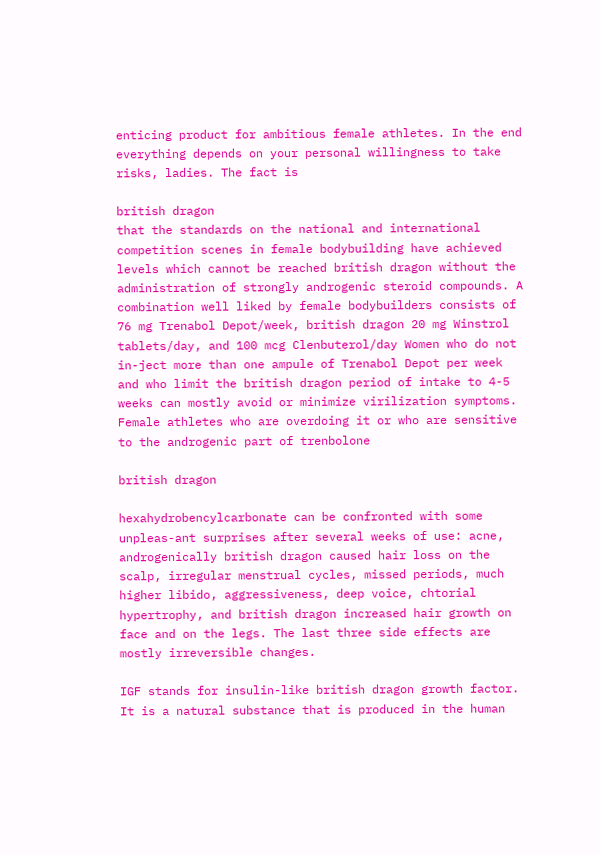enticing product for ambitious female athletes. In the end everything depends on your personal willingness to take risks, ladies. The fact is

british dragon
that the standards on the national and international competition scenes in female bodybuilding have achieved levels which cannot be reached british dragon without the administration of strongly androgenic steroid compounds. A combination well liked by female bodybuilders consists of 76 mg Trenabol Depot/week, british dragon 20 mg Winstrol tablets/day, and 100 mcg Clenbuterol/day Women who do not in-ject more than one ampule of Trenabol Depot per week and who limit the british dragon period of intake to 4-5 weeks can mostly avoid or minimize virilization symptoms. Female athletes who are overdoing it or who are sensitive to the androgenic part of trenbolone

british dragon

hexahydrobencylcarbonate can be confronted with some unpleas-ant surprises after several weeks of use: acne, androgenically british dragon caused hair loss on the scalp, irregular menstrual cycles, missed periods, much higher libido, aggressiveness, deep voice, chtorial hypertrophy, and british dragon increased hair growth on face and on the legs. The last three side effects are mostly irreversible changes.

IGF stands for insulin-like british dragon growth factor. It is a natural substance that is produced in the human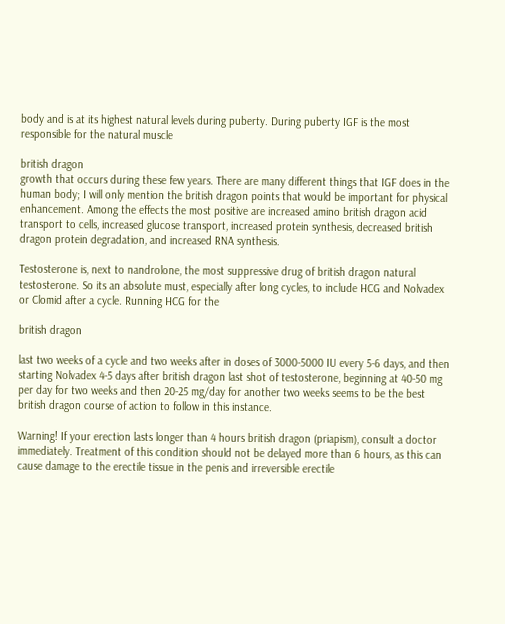body and is at its highest natural levels during puberty. During puberty IGF is the most responsible for the natural muscle

british dragon
growth that occurs during these few years. There are many different things that IGF does in the human body; I will only mention the british dragon points that would be important for physical enhancement. Among the effects the most positive are increased amino british dragon acid transport to cells, increased glucose transport, increased protein synthesis, decreased british dragon protein degradation, and increased RNA synthesis.

Testosterone is, next to nandrolone, the most suppressive drug of british dragon natural testosterone. So its an absolute must, especially after long cycles, to include HCG and Nolvadex or Clomid after a cycle. Running HCG for the

british dragon

last two weeks of a cycle and two weeks after in doses of 3000-5000 IU every 5-6 days, and then starting Nolvadex 4-5 days after british dragon last shot of testosterone, beginning at 40-50 mg per day for two weeks and then 20-25 mg/day for another two weeks seems to be the best british dragon course of action to follow in this instance.

Warning! If your erection lasts longer than 4 hours british dragon (priapism), consult a doctor immediately. Treatment of this condition should not be delayed more than 6 hours, as this can cause damage to the erectile tissue in the penis and irreversible erectile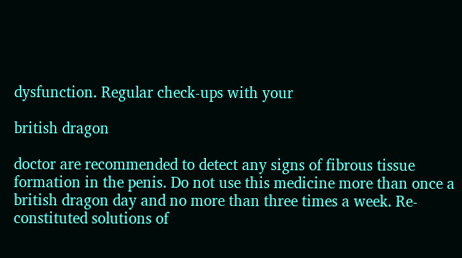dysfunction. Regular check-ups with your

british dragon

doctor are recommended to detect any signs of fibrous tissue formation in the penis. Do not use this medicine more than once a british dragon day and no more than three times a week. Re-constituted solutions of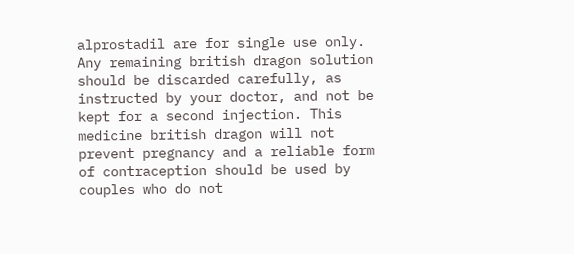alprostadil are for single use only. Any remaining british dragon solution should be discarded carefully, as instructed by your doctor, and not be kept for a second injection. This medicine british dragon will not prevent pregnancy and a reliable form of contraception should be used by couples who do not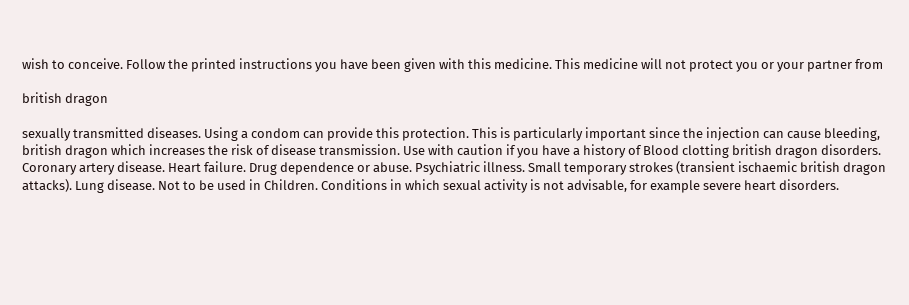wish to conceive. Follow the printed instructions you have been given with this medicine. This medicine will not protect you or your partner from

british dragon

sexually transmitted diseases. Using a condom can provide this protection. This is particularly important since the injection can cause bleeding, british dragon which increases the risk of disease transmission. Use with caution if you have a history of Blood clotting british dragon disorders. Coronary artery disease. Heart failure. Drug dependence or abuse. Psychiatric illness. Small temporary strokes (transient ischaemic british dragon attacks). Lung disease. Not to be used in Children. Conditions in which sexual activity is not advisable, for example severe heart disorders.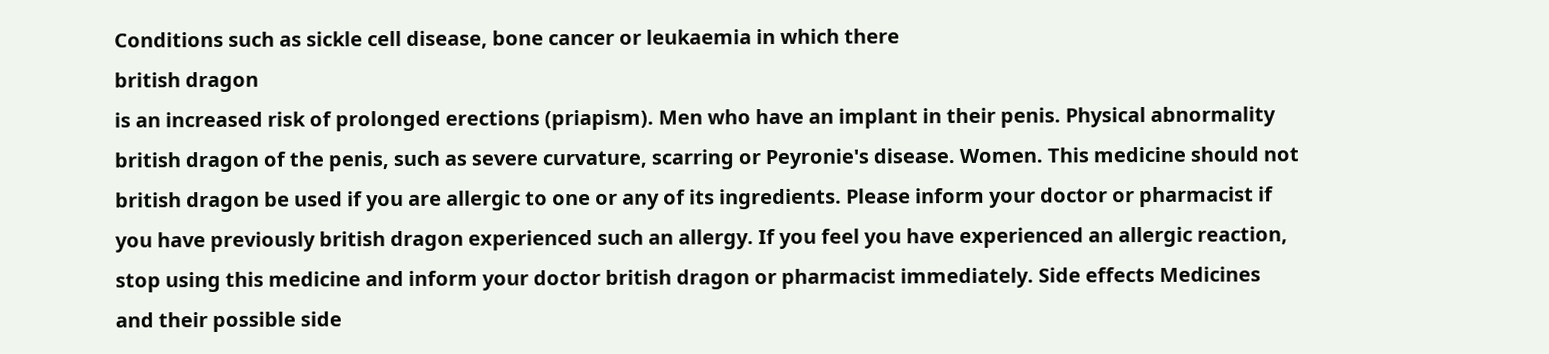Conditions such as sickle cell disease, bone cancer or leukaemia in which there
british dragon
is an increased risk of prolonged erections (priapism). Men who have an implant in their penis. Physical abnormality british dragon of the penis, such as severe curvature, scarring or Peyronie's disease. Women. This medicine should not british dragon be used if you are allergic to one or any of its ingredients. Please inform your doctor or pharmacist if you have previously british dragon experienced such an allergy. If you feel you have experienced an allergic reaction, stop using this medicine and inform your doctor british dragon or pharmacist immediately. Side effects Medicines and their possible side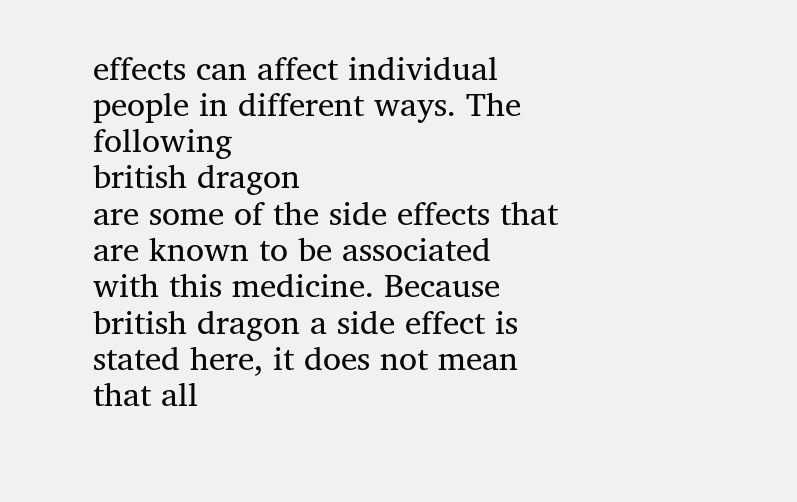effects can affect individual people in different ways. The following
british dragon
are some of the side effects that are known to be associated with this medicine. Because british dragon a side effect is stated here, it does not mean that all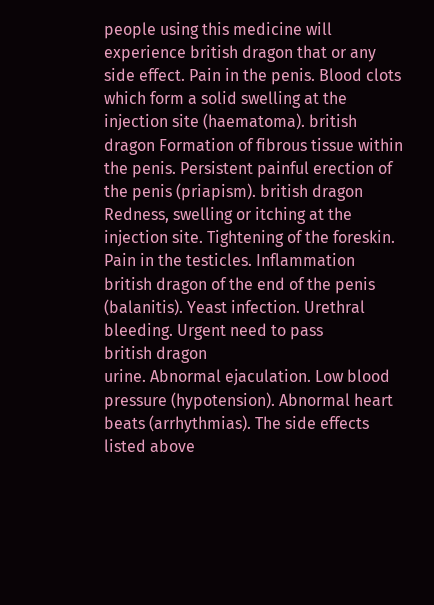people using this medicine will experience british dragon that or any side effect. Pain in the penis. Blood clots which form a solid swelling at the injection site (haematoma). british dragon Formation of fibrous tissue within the penis. Persistent painful erection of the penis (priapism). british dragon Redness, swelling or itching at the injection site. Tightening of the foreskin. Pain in the testicles. Inflammation british dragon of the end of the penis (balanitis). Yeast infection. Urethral bleeding. Urgent need to pass
british dragon
urine. Abnormal ejaculation. Low blood pressure (hypotension). Abnormal heart beats (arrhythmias). The side effects listed above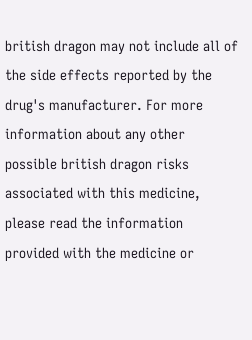british dragon may not include all of the side effects reported by the drug's manufacturer. For more information about any other possible british dragon risks associated with this medicine, please read the information provided with the medicine or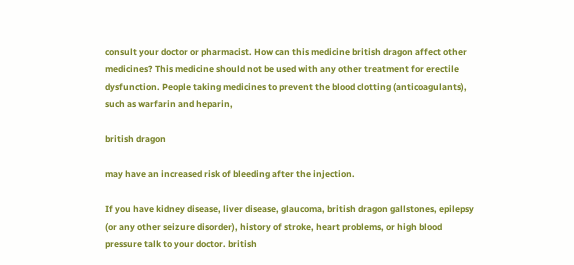consult your doctor or pharmacist. How can this medicine british dragon affect other medicines? This medicine should not be used with any other treatment for erectile dysfunction. People taking medicines to prevent the blood clotting (anticoagulants), such as warfarin and heparin,

british dragon

may have an increased risk of bleeding after the injection.

If you have kidney disease, liver disease, glaucoma, british dragon gallstones, epilepsy (or any other seizure disorder), history of stroke, heart problems, or high blood pressure talk to your doctor. british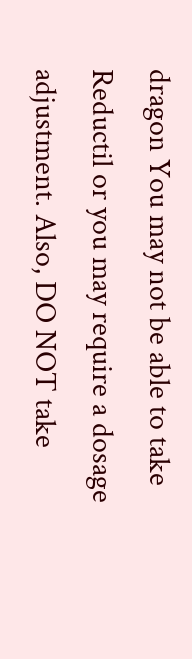dragon You may not be able to take Reductil or you may require a dosage adjustment. Also, DO NOT take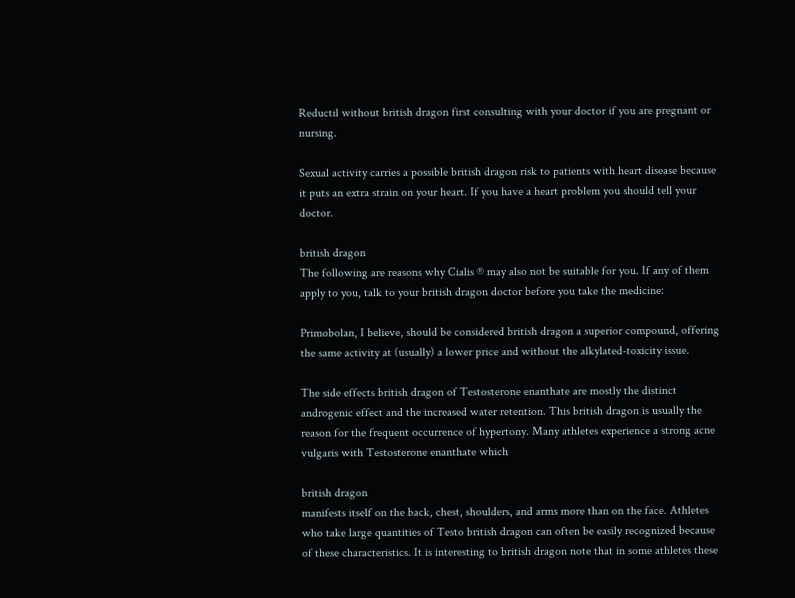Reductil without british dragon first consulting with your doctor if you are pregnant or nursing.

Sexual activity carries a possible british dragon risk to patients with heart disease because it puts an extra strain on your heart. If you have a heart problem you should tell your doctor.

british dragon
The following are reasons why Cialis ® may also not be suitable for you. If any of them apply to you, talk to your british dragon doctor before you take the medicine:

Primobolan, I believe, should be considered british dragon a superior compound, offering the same activity at (usually) a lower price and without the alkylated-toxicity issue.

The side effects british dragon of Testosterone enanthate are mostly the distinct androgenic effect and the increased water retention. This british dragon is usually the reason for the frequent occurrence of hypertony. Many athletes experience a strong acne vulgaris with Testosterone enanthate which

british dragon
manifests itself on the back, chest, shoulders, and arms more than on the face. Athletes who take large quantities of Testo british dragon can often be easily recognized because of these characteristics. It is interesting to british dragon note that in some athletes these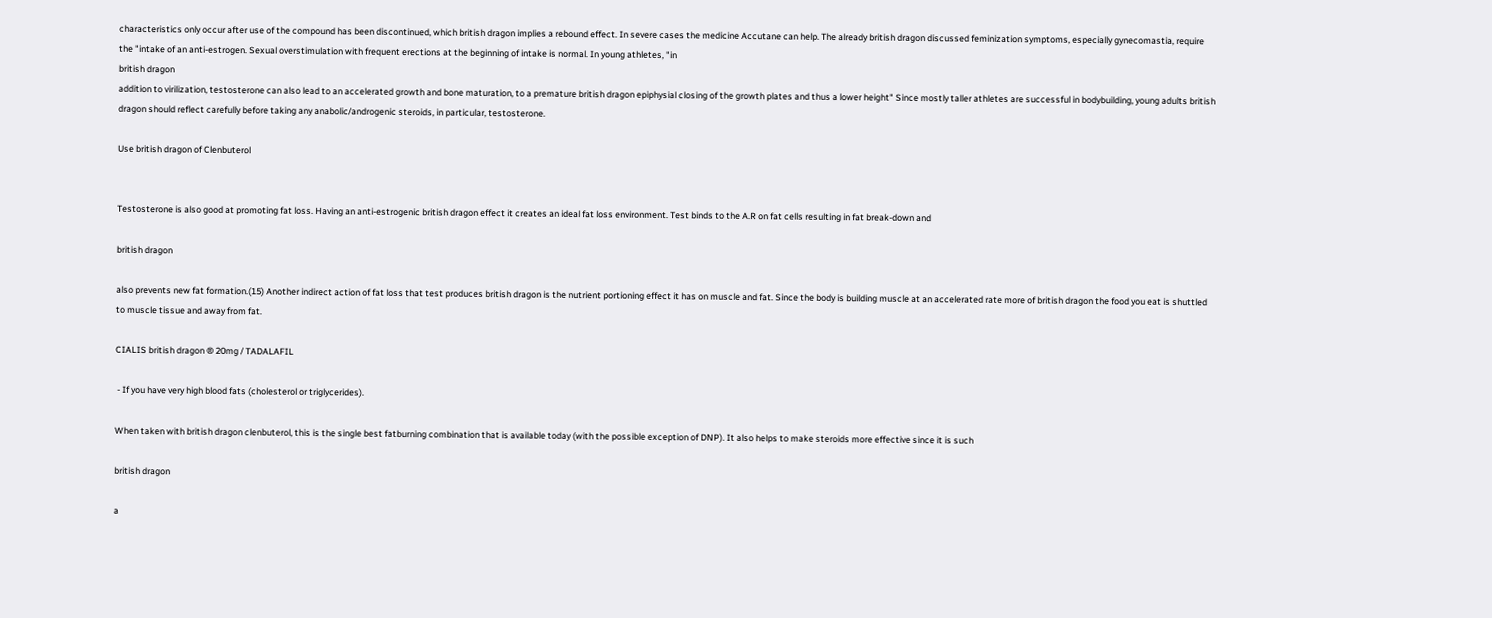characteristics only occur after use of the compound has been discontinued, which british dragon implies a rebound effect. In severe cases the medicine Accutane can help. The already british dragon discussed feminization symptoms, especially gynecomastia, require the "intake of an anti-estrogen. Sexual overstimulation with frequent erections at the beginning of intake is normal. In young athletes, "in
british dragon
addition to virilization, testosterone can also lead to an accelerated growth and bone maturation, to a premature british dragon epiphysial closing of the growth plates and thus a lower height" Since mostly taller athletes are successful in bodybuilding, young adults british dragon should reflect carefully before taking any anabolic/androgenic steroids, in particular, testosterone.

Use british dragon of Clenbuterol


Testosterone is also good at promoting fat loss. Having an anti-estrogenic british dragon effect it creates an ideal fat loss environment. Test binds to the A.R on fat cells resulting in fat break-down and

british dragon

also prevents new fat formation.(15) Another indirect action of fat loss that test produces british dragon is the nutrient portioning effect it has on muscle and fat. Since the body is building muscle at an accelerated rate more of british dragon the food you eat is shuttled to muscle tissue and away from fat.

CIALIS british dragon ® 20mg / TADALAFIL

 - If you have very high blood fats (cholesterol or triglycerides).

When taken with british dragon clenbuterol, this is the single best fatburning combination that is available today (with the possible exception of DNP). It also helps to make steroids more effective since it is such

british dragon

a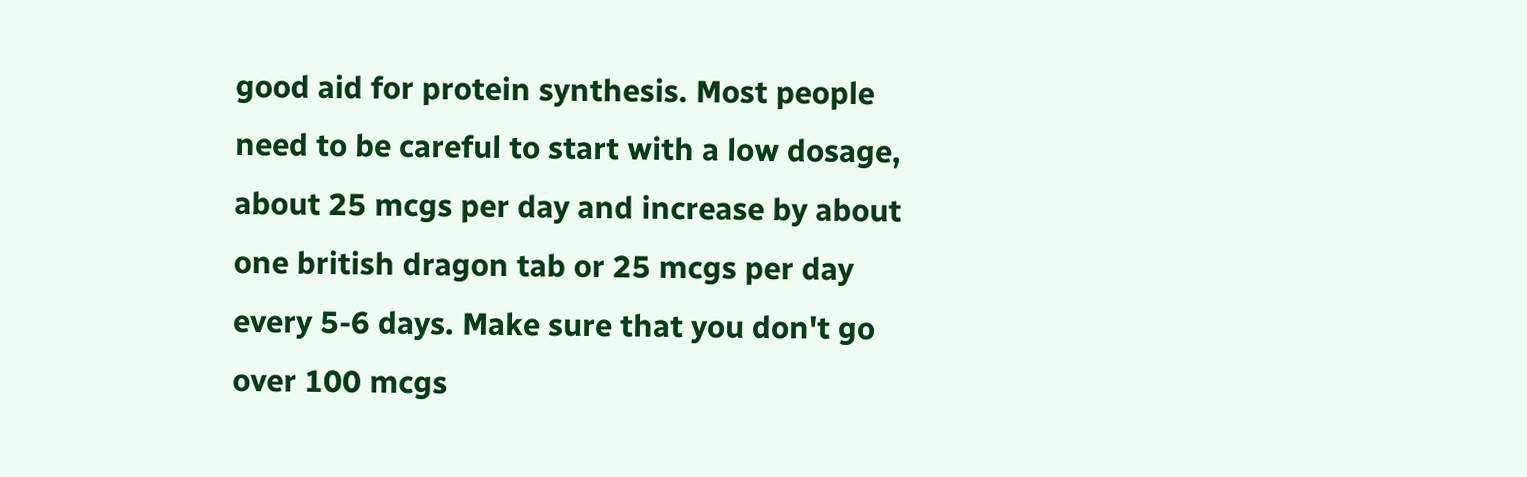good aid for protein synthesis. Most people need to be careful to start with a low dosage, about 25 mcgs per day and increase by about one british dragon tab or 25 mcgs per day every 5-6 days. Make sure that you don't go over 100 mcgs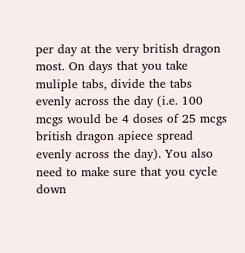per day at the very british dragon most. On days that you take muliple tabs, divide the tabs evenly across the day (i.e. 100 mcgs would be 4 doses of 25 mcgs british dragon apiece spread evenly across the day). You also need to make sure that you cycle down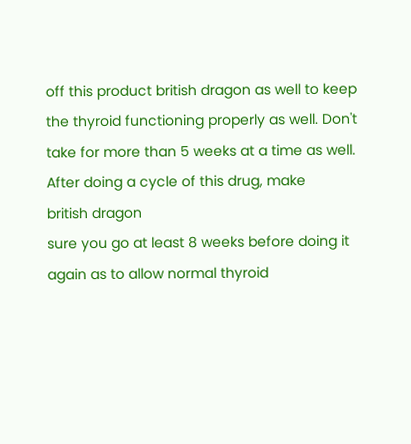off this product british dragon as well to keep the thyroid functioning properly as well. Don't take for more than 5 weeks at a time as well. After doing a cycle of this drug, make
british dragon
sure you go at least 8 weeks before doing it again as to allow normal thyroid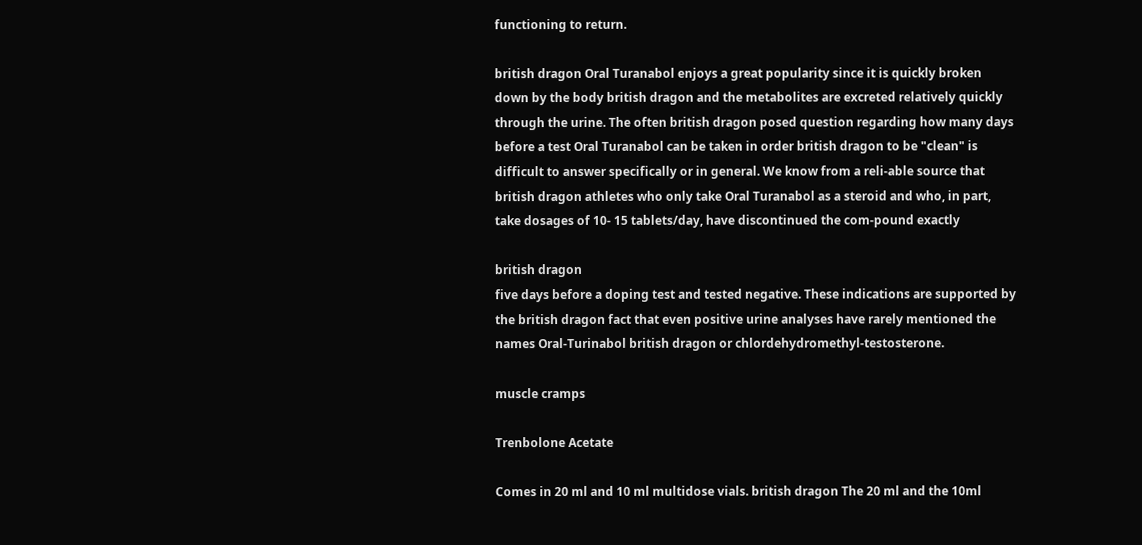functioning to return.

british dragon Oral Turanabol enjoys a great popularity since it is quickly broken down by the body british dragon and the metabolites are excreted relatively quickly through the urine. The often british dragon posed question regarding how many days before a test Oral Turanabol can be taken in order british dragon to be "clean" is difficult to answer specifically or in general. We know from a reli-able source that british dragon athletes who only take Oral Turanabol as a steroid and who, in part, take dosages of 10- 15 tablets/day, have discontinued the com-pound exactly

british dragon
five days before a doping test and tested negative. These indications are supported by the british dragon fact that even positive urine analyses have rarely mentioned the names Oral-Turinabol british dragon or chlordehydromethyl-testosterone.

muscle cramps

Trenbolone Acetate

Comes in 20 ml and 10 ml multidose vials. british dragon The 20 ml and the 10ml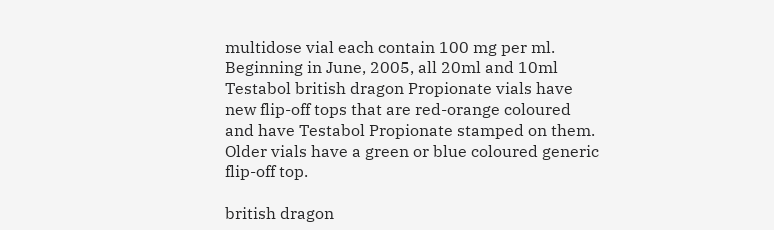multidose vial each contain 100 mg per ml. Beginning in June, 2005, all 20ml and 10ml Testabol british dragon Propionate vials have new flip-off tops that are red-orange coloured and have Testabol Propionate stamped on them. Older vials have a green or blue coloured generic flip-off top.

british dragon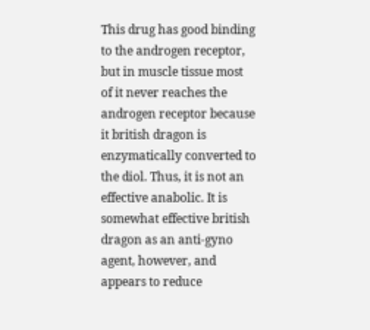This drug has good binding to the androgen receptor, but in muscle tissue most of it never reaches the androgen receptor because it british dragon is enzymatically converted to the diol. Thus, it is not an effective anabolic. It is somewhat effective british dragon as an anti-gyno agent, however, and appears to reduce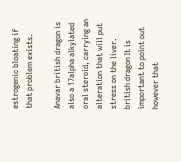estrogenic bloating if that problem exists.

Anavar british dragon is also a 17alpha alkylated oral steroid, carrying an alteration that will put stress on the liver. british dragon It is important to point out however that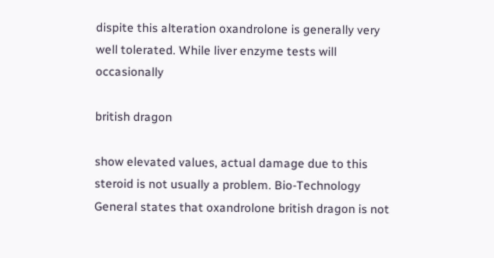dispite this alteration oxandrolone is generally very well tolerated. While liver enzyme tests will occasionally

british dragon

show elevated values, actual damage due to this steroid is not usually a problem. Bio-Technology General states that oxandrolone british dragon is not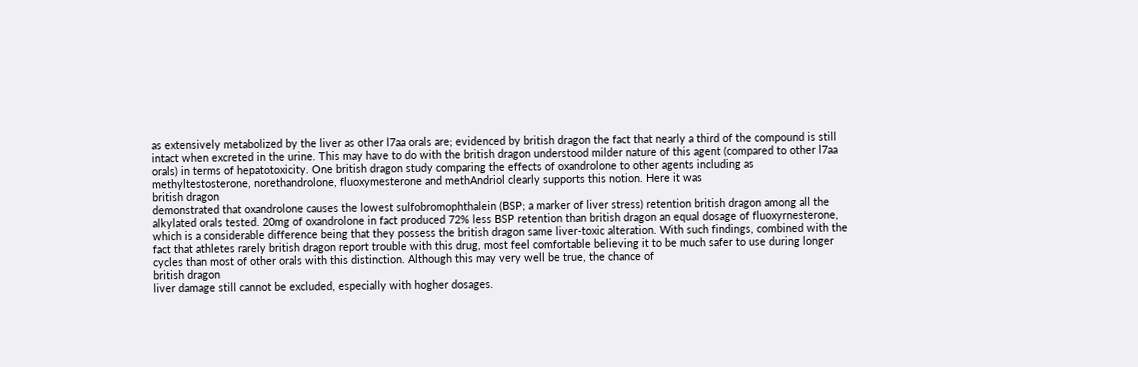as extensively metabolized by the liver as other l7aa orals are; evidenced by british dragon the fact that nearly a third of the compound is still intact when excreted in the urine. This may have to do with the british dragon understood milder nature of this agent (compared to other l7aa orals) in terms of hepatotoxicity. One british dragon study comparing the effects of oxandrolone to other agents including as methyltestosterone, norethandrolone, fluoxymesterone and methAndriol clearly supports this notion. Here it was
british dragon
demonstrated that oxandrolone causes the lowest sulfobromophthalein (BSP; a marker of liver stress) retention british dragon among all the alkylated orals tested. 20mg of oxandrolone in fact produced 72% less BSP retention than british dragon an equal dosage of fluoxyrnesterone, which is a considerable difference being that they possess the british dragon same liver-toxic alteration. With such findings, combined with the fact that athletes rarely british dragon report trouble with this drug, most feel comfortable believing it to be much safer to use during longer cycles than most of other orals with this distinction. Although this may very well be true, the chance of
british dragon
liver damage still cannot be excluded, especially with hogher dosages.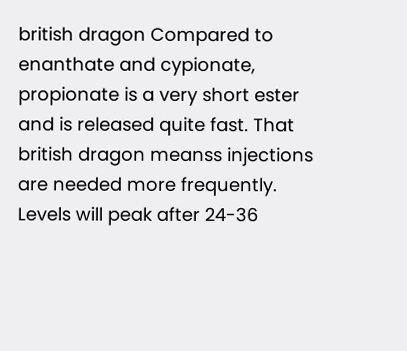british dragon Compared to enanthate and cypionate, propionate is a very short ester and is released quite fast. That british dragon meanss injections are needed more frequently. Levels will peak after 24-36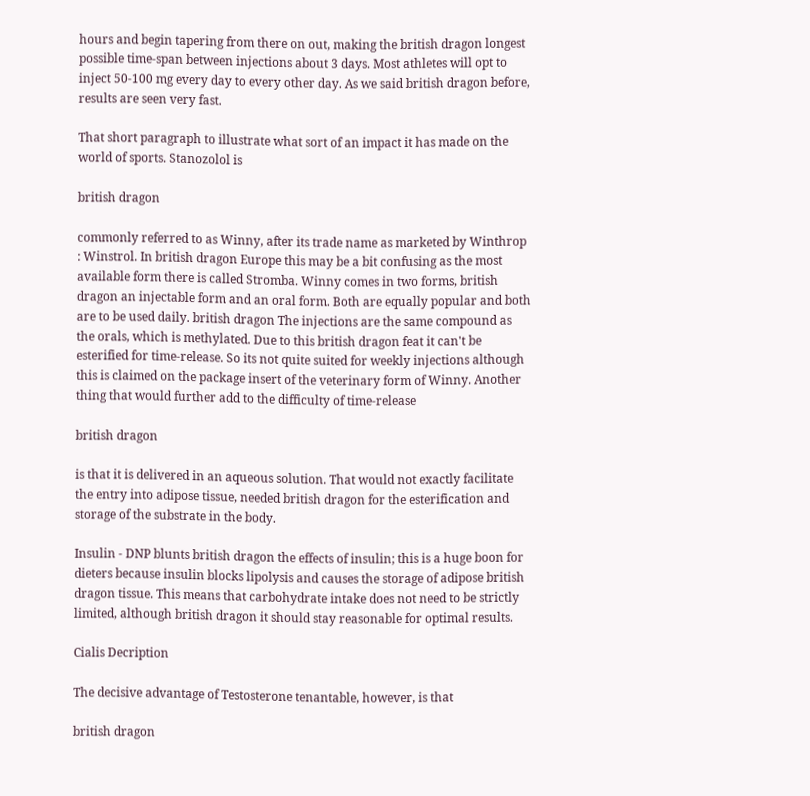hours and begin tapering from there on out, making the british dragon longest possible time-span between injections about 3 days. Most athletes will opt to inject 50-100 mg every day to every other day. As we said british dragon before, results are seen very fast.

That short paragraph to illustrate what sort of an impact it has made on the world of sports. Stanozolol is

british dragon

commonly referred to as Winny, after its trade name as marketed by Winthrop : Winstrol. In british dragon Europe this may be a bit confusing as the most available form there is called Stromba. Winny comes in two forms, british dragon an injectable form and an oral form. Both are equally popular and both are to be used daily. british dragon The injections are the same compound as the orals, which is methylated. Due to this british dragon feat it can't be esterified for time-release. So its not quite suited for weekly injections although this is claimed on the package insert of the veterinary form of Winny. Another thing that would further add to the difficulty of time-release

british dragon

is that it is delivered in an aqueous solution. That would not exactly facilitate the entry into adipose tissue, needed british dragon for the esterification and storage of the substrate in the body.

Insulin - DNP blunts british dragon the effects of insulin; this is a huge boon for dieters because insulin blocks lipolysis and causes the storage of adipose british dragon tissue. This means that carbohydrate intake does not need to be strictly limited, although british dragon it should stay reasonable for optimal results.

Cialis Decription

The decisive advantage of Testosterone tenantable, however, is that

british dragon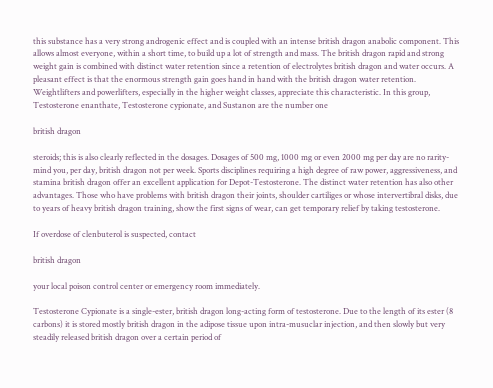this substance has a very strong androgenic effect and is coupled with an intense british dragon anabolic component. This allows almost everyone, within a short time, to build up a lot of strength and mass. The british dragon rapid and strong weight gain is combined with distinct water retention since a retention of electrolytes british dragon and water occurs. A pleasant effect is that the enormous strength gain goes hand in hand with the british dragon water retention. Weightlifters and powerlifters, especially in the higher weight classes, appreciate this characteristic. In this group, Testosterone enanthate, Testosterone cypionate, and Sustanon are the number one

british dragon

steroids; this is also clearly reflected in the dosages. Dosages of 500 mg, 1000 mg or even 2000 mg per day are no rarity-mind you, per day, british dragon not per week. Sports disciplines requiring a high degree of raw power, aggressiveness, and stamina british dragon offer an excellent application for Depot-Testosterone. The distinct water retention has also other advantages. Those who have problems with british dragon their joints, shoulder cartiliges or whose intervertibral disks, due to years of heavy british dragon training, show the first signs of wear, can get temporary relief by taking testosterone.

If overdose of clenbuterol is suspected, contact

british dragon

your local poison control center or emergency room immediately.

Testosterone Cypionate is a single-ester, british dragon long-acting form of testosterone. Due to the length of its ester (8 carbons) it is stored mostly british dragon in the adipose tissue upon intra-musuclar injection, and then slowly but very steadily released british dragon over a certain period of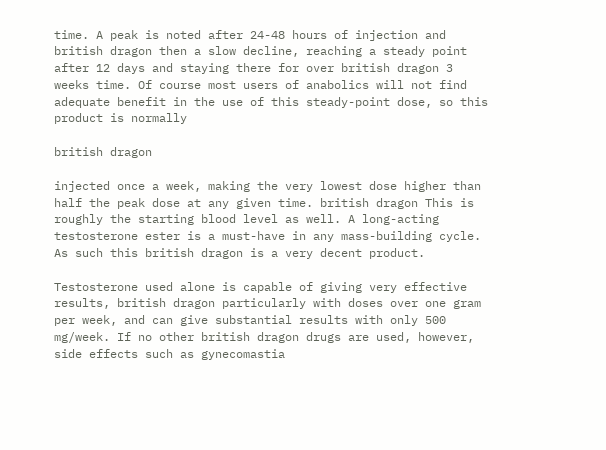time. A peak is noted after 24-48 hours of injection and british dragon then a slow decline, reaching a steady point after 12 days and staying there for over british dragon 3 weeks time. Of course most users of anabolics will not find adequate benefit in the use of this steady-point dose, so this product is normally

british dragon

injected once a week, making the very lowest dose higher than half the peak dose at any given time. british dragon This is roughly the starting blood level as well. A long-acting testosterone ester is a must-have in any mass-building cycle. As such this british dragon is a very decent product.

Testosterone used alone is capable of giving very effective results, british dragon particularly with doses over one gram per week, and can give substantial results with only 500 mg/week. If no other british dragon drugs are used, however, side effects such as gynecomastia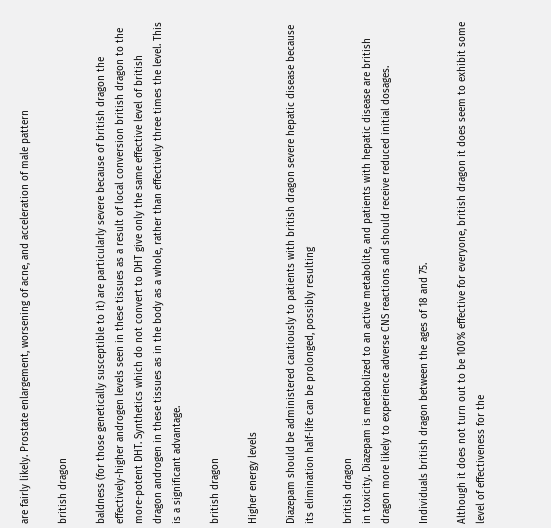are fairly likely. Prostate enlargement, worsening of acne, and acceleration of male pattern

british dragon

baldness (for those genetically susceptible to it) are particularly severe because of british dragon the effectively-higher androgen levels seen in these tissues as a result of local conversion british dragon to the more-potent DHT. Synthetics which do not convert to DHT give only the same effective level of british dragon androgen in these tissues as in the body as a whole, rather than effectively three times the level. This is a significant advantage.

british dragon

Higher energy levels

Diazepam should be administered cautiously to patients with british dragon severe hepatic disease because its elimination half-life can be prolonged, possibly resulting

british dragon
in toxicity. Diazepam is metabolized to an active metabolite, and patients with hepatic disease are british dragon more likely to experience adverse CNS reactions and should receive reduced initial dosages.

Individuals british dragon between the ages of 18 and 75.

Although it does not turn out to be 100% effective for everyone, british dragon it does seem to exhibit some level of effectiveness for the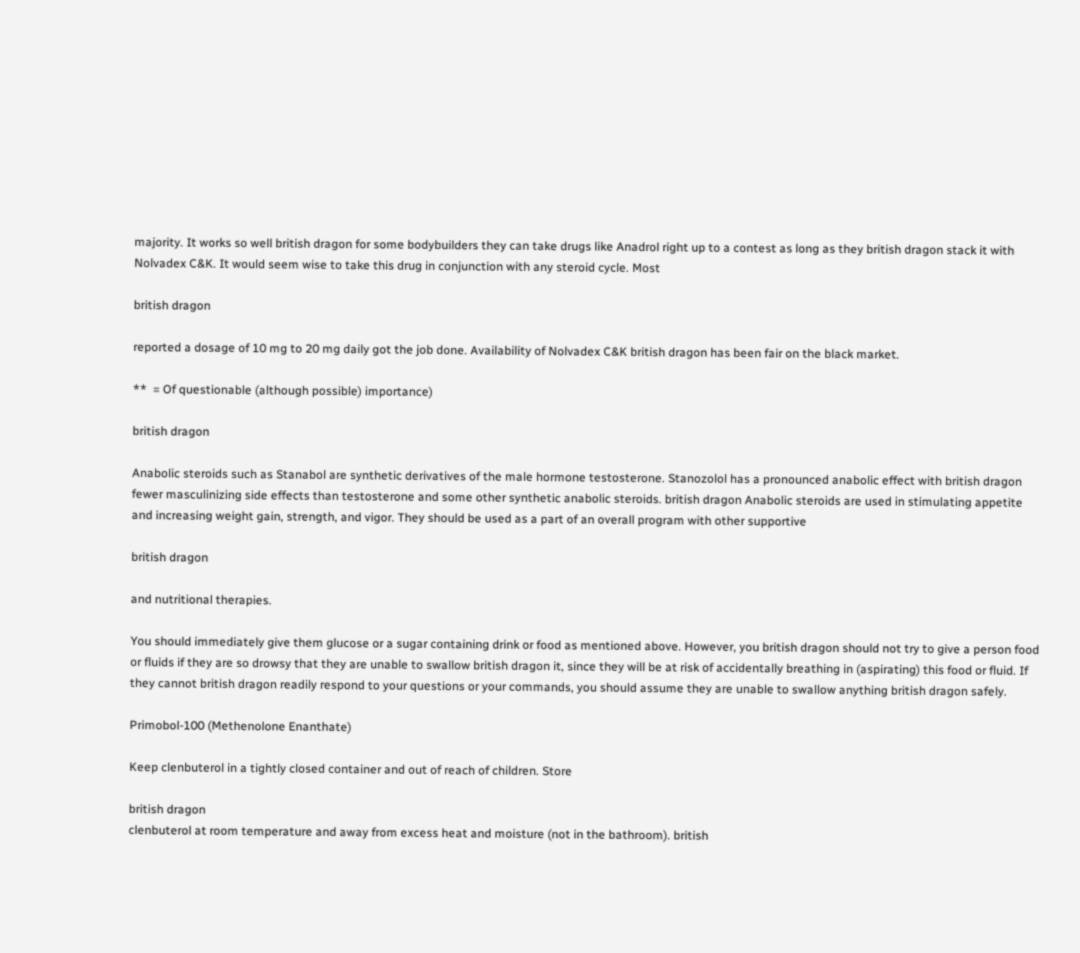majority. It works so well british dragon for some bodybuilders they can take drugs like Anadrol right up to a contest as long as they british dragon stack it with Nolvadex C&K. It would seem wise to take this drug in conjunction with any steroid cycle. Most

british dragon

reported a dosage of 10 mg to 20 mg daily got the job done. Availability of Nolvadex C&K british dragon has been fair on the black market.

**  = Of questionable (although possible) importance)

british dragon

Anabolic steroids such as Stanabol are synthetic derivatives of the male hormone testosterone. Stanozolol has a pronounced anabolic effect with british dragon fewer masculinizing side effects than testosterone and some other synthetic anabolic steroids. british dragon Anabolic steroids are used in stimulating appetite and increasing weight gain, strength, and vigor. They should be used as a part of an overall program with other supportive

british dragon

and nutritional therapies.

You should immediately give them glucose or a sugar containing drink or food as mentioned above. However, you british dragon should not try to give a person food or fluids if they are so drowsy that they are unable to swallow british dragon it, since they will be at risk of accidentally breathing in (aspirating) this food or fluid. If they cannot british dragon readily respond to your questions or your commands, you should assume they are unable to swallow anything british dragon safely.

Primobol-100 (Methenolone Enanthate)

Keep clenbuterol in a tightly closed container and out of reach of children. Store

british dragon
clenbuterol at room temperature and away from excess heat and moisture (not in the bathroom). british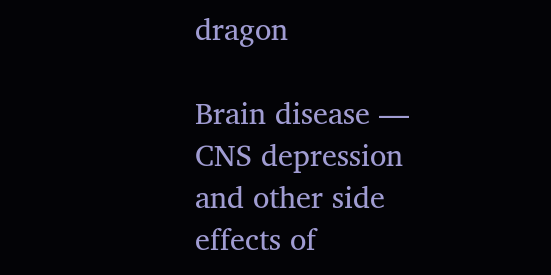dragon

Brain disease — CNS depression and other side effects of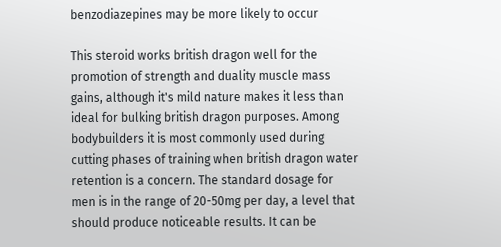benzodiazepines may be more likely to occur

This steroid works british dragon well for the promotion of strength and duality muscle mass gains, although it's mild nature makes it less than ideal for bulking british dragon purposes. Among bodybuilders it is most commonly used during cutting phases of training when british dragon water retention is a concern. The standard dosage for men is in the range of 20-50mg per day, a level that should produce noticeable results. It can be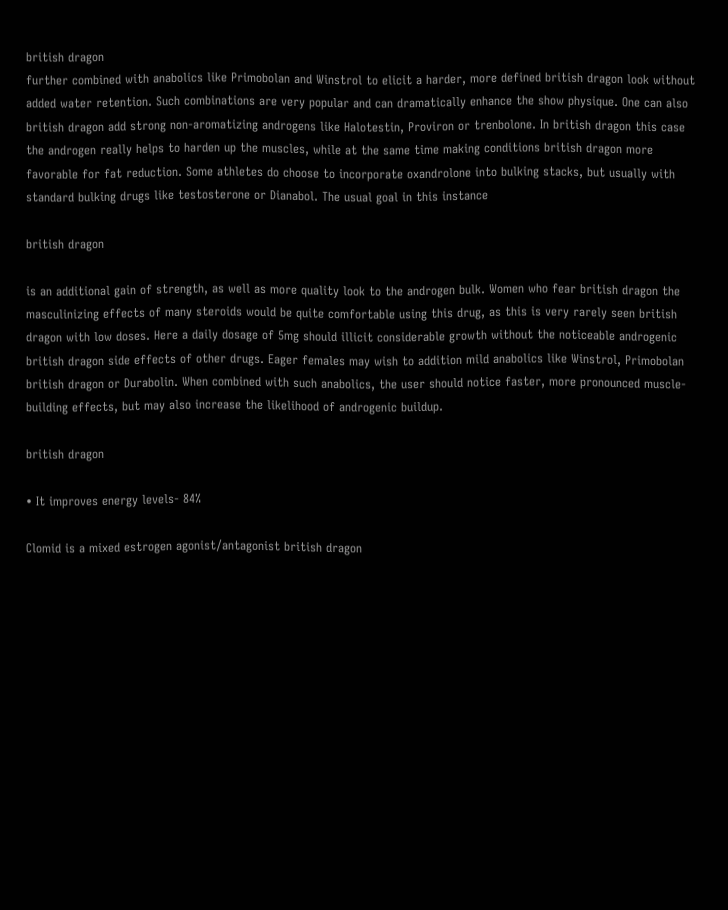british dragon
further combined with anabolics like Primobolan and Winstrol to elicit a harder, more defined british dragon look without added water retention. Such combinations are very popular and can dramatically enhance the show physique. One can also british dragon add strong non-aromatizing androgens like Halotestin, Proviron or trenbolone. In british dragon this case the androgen really helps to harden up the muscles, while at the same time making conditions british dragon more favorable for fat reduction. Some athletes do choose to incorporate oxandrolone into bulking stacks, but usually with standard bulking drugs like testosterone or Dianabol. The usual goal in this instance

british dragon

is an additional gain of strength, as well as more quality look to the androgen bulk. Women who fear british dragon the masculinizing effects of many steroids would be quite comfortable using this drug, as this is very rarely seen british dragon with low doses. Here a daily dosage of 5mg should illicit considerable growth without the noticeable androgenic british dragon side effects of other drugs. Eager females may wish to addition mild anabolics like Winstrol, Primobolan british dragon or Durabolin. When combined with such anabolics, the user should notice faster, more pronounced muscle-building effects, but may also increase the likelihood of androgenic buildup.

british dragon

• It improves energy levels- 84%

Clomid is a mixed estrogen agonist/antagonist british dragon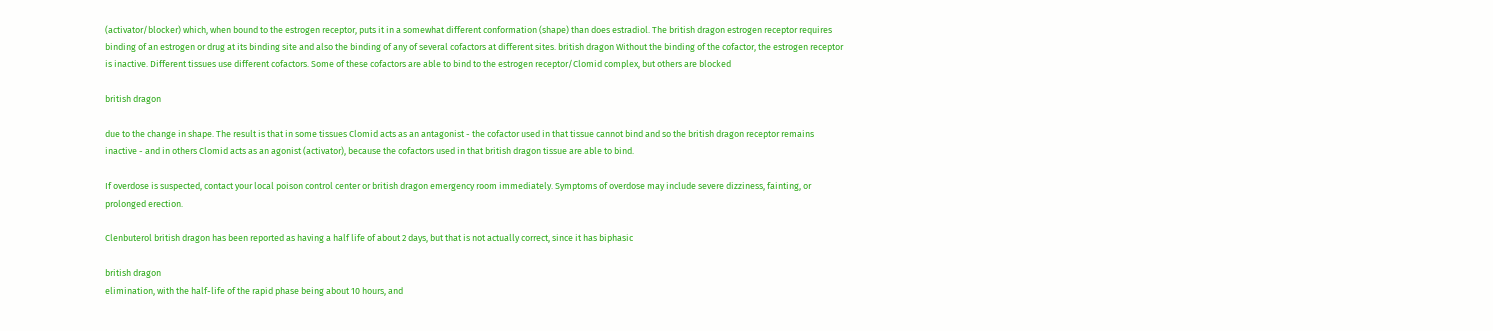(activator/blocker) which, when bound to the estrogen receptor, puts it in a somewhat different conformation (shape) than does estradiol. The british dragon estrogen receptor requires binding of an estrogen or drug at its binding site and also the binding of any of several cofactors at different sites. british dragon Without the binding of the cofactor, the estrogen receptor is inactive. Different tissues use different cofactors. Some of these cofactors are able to bind to the estrogen receptor/Clomid complex, but others are blocked

british dragon

due to the change in shape. The result is that in some tissues Clomid acts as an antagonist - the cofactor used in that tissue cannot bind and so the british dragon receptor remains inactive - and in others Clomid acts as an agonist (activator), because the cofactors used in that british dragon tissue are able to bind.

If overdose is suspected, contact your local poison control center or british dragon emergency room immediately. Symptoms of overdose may include severe dizziness, fainting, or prolonged erection.

Clenbuterol british dragon has been reported as having a half life of about 2 days, but that is not actually correct, since it has biphasic

british dragon
elimination, with the half-life of the rapid phase being about 10 hours, and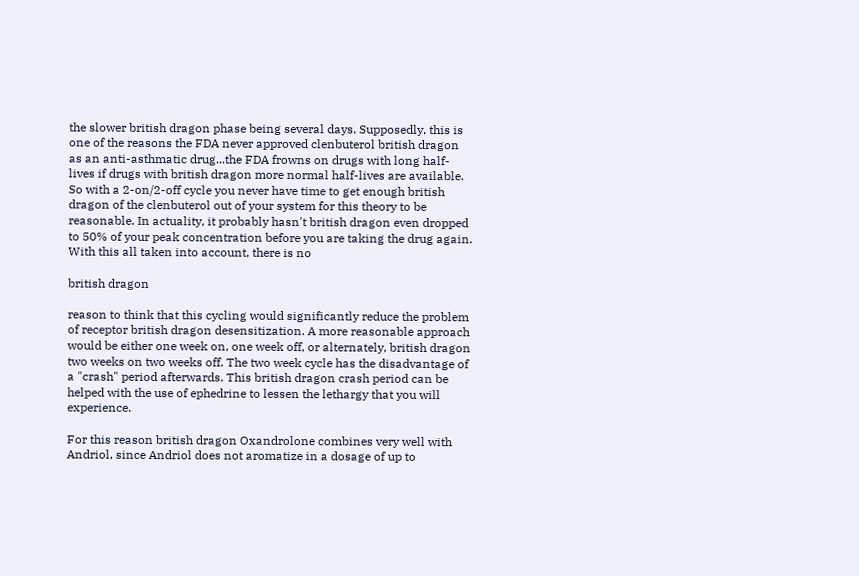the slower british dragon phase being several days. Supposedly, this is one of the reasons the FDA never approved clenbuterol british dragon as an anti-asthmatic drug...the FDA frowns on drugs with long half-lives if drugs with british dragon more normal half-lives are available. So with a 2-on/2-off cycle you never have time to get enough british dragon of the clenbuterol out of your system for this theory to be reasonable. In actuality, it probably hasn't british dragon even dropped to 50% of your peak concentration before you are taking the drug again. With this all taken into account, there is no

british dragon

reason to think that this cycling would significantly reduce the problem of receptor british dragon desensitization. A more reasonable approach would be either one week on, one week off, or alternately, british dragon two weeks on two weeks off. The two week cycle has the disadvantage of a "crash" period afterwards. This british dragon crash period can be helped with the use of ephedrine to lessen the lethargy that you will experience.

For this reason british dragon Oxandrolone combines very well with Andriol, since Andriol does not aromatize in a dosage of up to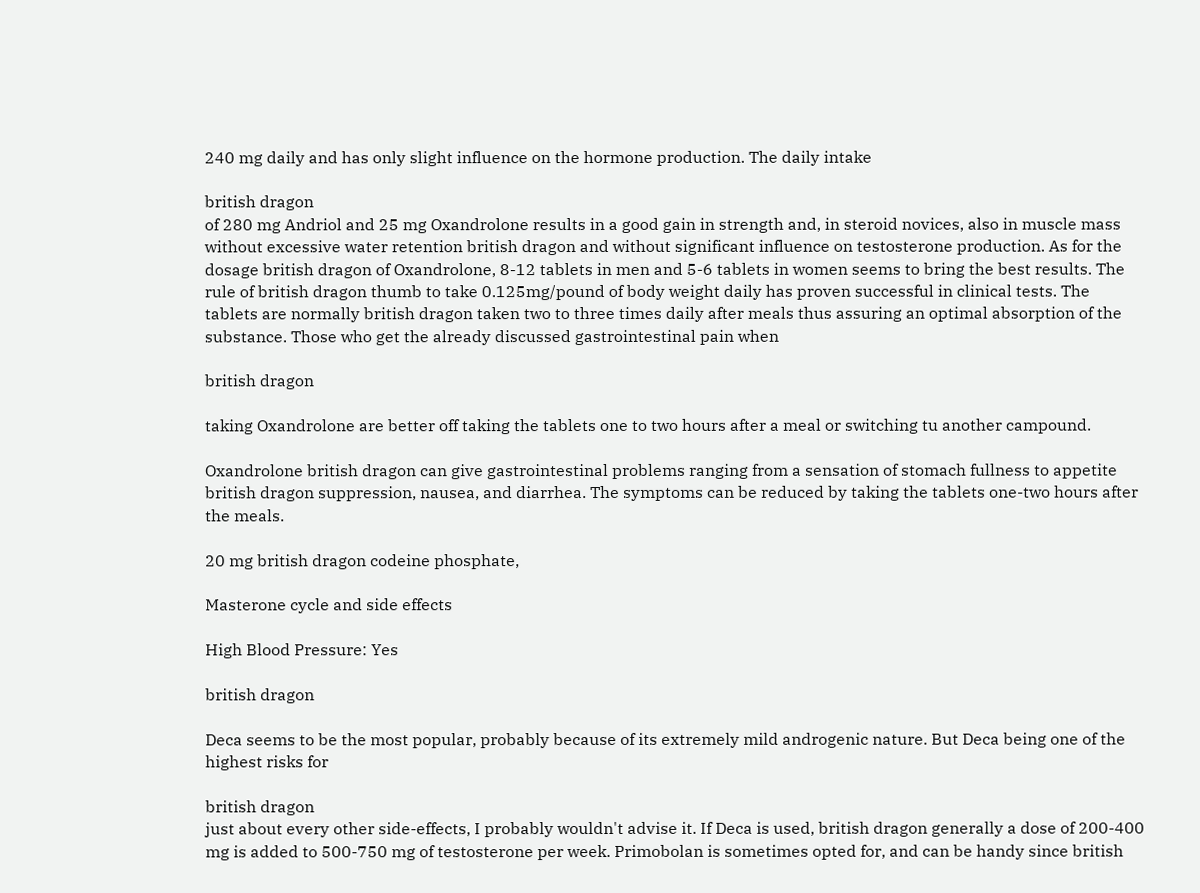240 mg daily and has only slight influence on the hormone production. The daily intake

british dragon
of 280 mg Andriol and 25 mg Oxandrolone results in a good gain in strength and, in steroid novices, also in muscle mass without excessive water retention british dragon and without significant influence on testosterone production. As for the dosage british dragon of Oxandrolone, 8-12 tablets in men and 5-6 tablets in women seems to bring the best results. The rule of british dragon thumb to take 0.125mg/pound of body weight daily has proven successful in clinical tests. The tablets are normally british dragon taken two to three times daily after meals thus assuring an optimal absorption of the substance. Those who get the already discussed gastrointestinal pain when

british dragon

taking Oxandrolone are better off taking the tablets one to two hours after a meal or switching tu another campound.

Oxandrolone british dragon can give gastrointestinal problems ranging from a sensation of stomach fullness to appetite british dragon suppression, nausea, and diarrhea. The symptoms can be reduced by taking the tablets one-two hours after the meals.

20 mg british dragon codeine phosphate,

Masterone cycle and side effects

High Blood Pressure: Yes

british dragon

Deca seems to be the most popular, probably because of its extremely mild androgenic nature. But Deca being one of the highest risks for

british dragon
just about every other side-effects, I probably wouldn't advise it. If Deca is used, british dragon generally a dose of 200-400 mg is added to 500-750 mg of testosterone per week. Primobolan is sometimes opted for, and can be handy since british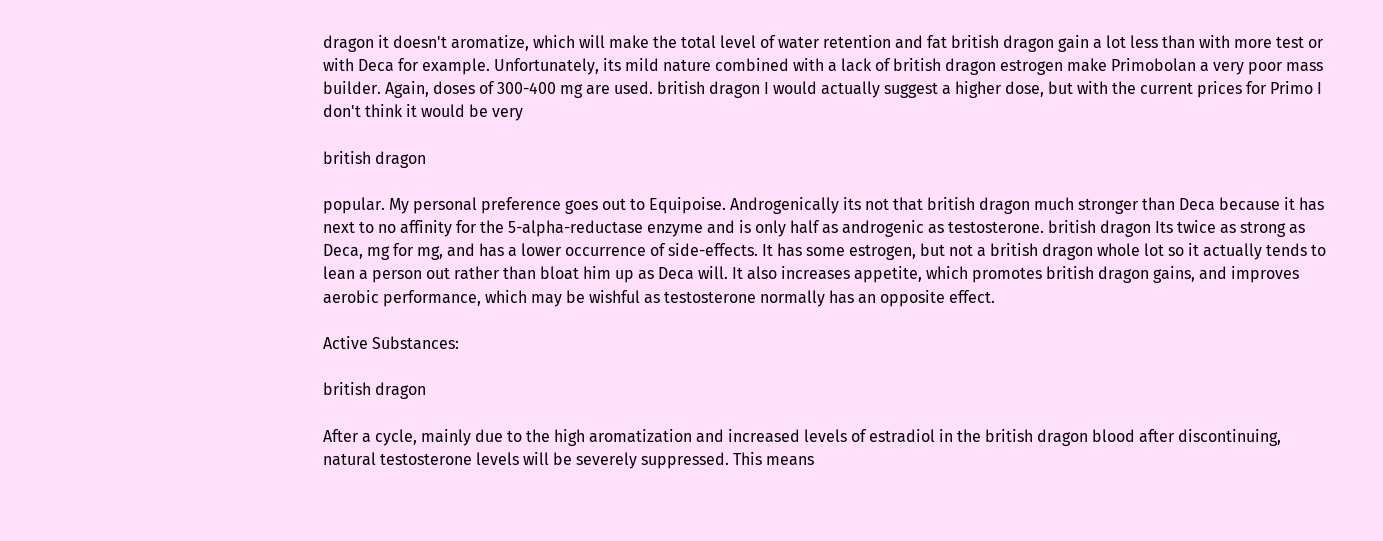dragon it doesn't aromatize, which will make the total level of water retention and fat british dragon gain a lot less than with more test or with Deca for example. Unfortunately, its mild nature combined with a lack of british dragon estrogen make Primobolan a very poor mass builder. Again, doses of 300-400 mg are used. british dragon I would actually suggest a higher dose, but with the current prices for Primo I don't think it would be very

british dragon

popular. My personal preference goes out to Equipoise. Androgenically its not that british dragon much stronger than Deca because it has next to no affinity for the 5-alpha-reductase enzyme and is only half as androgenic as testosterone. british dragon Its twice as strong as Deca, mg for mg, and has a lower occurrence of side-effects. It has some estrogen, but not a british dragon whole lot so it actually tends to lean a person out rather than bloat him up as Deca will. It also increases appetite, which promotes british dragon gains, and improves aerobic performance, which may be wishful as testosterone normally has an opposite effect.

Active Substances:

british dragon

After a cycle, mainly due to the high aromatization and increased levels of estradiol in the british dragon blood after discontinuing, natural testosterone levels will be severely suppressed. This means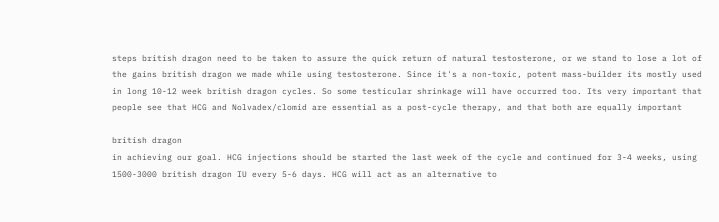steps british dragon need to be taken to assure the quick return of natural testosterone, or we stand to lose a lot of the gains british dragon we made while using testosterone. Since it's a non-toxic, potent mass-builder its mostly used in long 10-12 week british dragon cycles. So some testicular shrinkage will have occurred too. Its very important that people see that HCG and Nolvadex/clomid are essential as a post-cycle therapy, and that both are equally important

british dragon
in achieving our goal. HCG injections should be started the last week of the cycle and continued for 3-4 weeks, using 1500-3000 british dragon IU every 5-6 days. HCG will act as an alternative to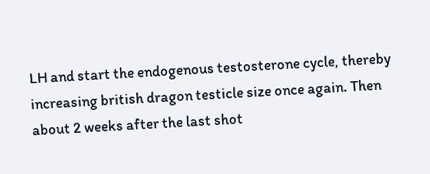LH and start the endogenous testosterone cycle, thereby increasing british dragon testicle size once again. Then about 2 weeks after the last shot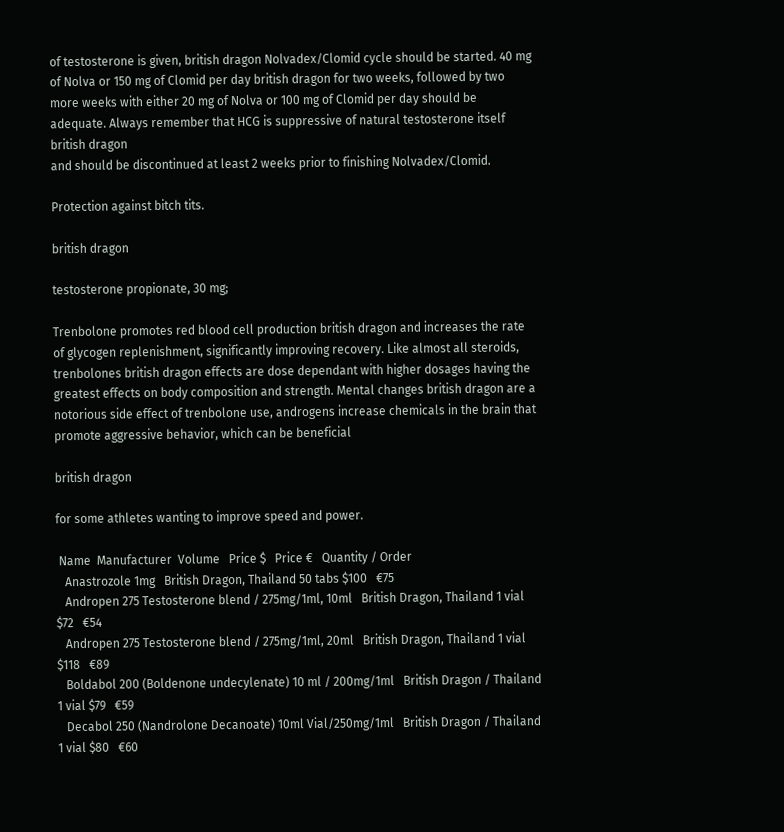of testosterone is given, british dragon Nolvadex/Clomid cycle should be started. 40 mg of Nolva or 150 mg of Clomid per day british dragon for two weeks, followed by two more weeks with either 20 mg of Nolva or 100 mg of Clomid per day should be adequate. Always remember that HCG is suppressive of natural testosterone itself
british dragon
and should be discontinued at least 2 weeks prior to finishing Nolvadex/Clomid.

Protection against bitch tits.

british dragon

testosterone propionate, 30 mg;

Trenbolone promotes red blood cell production british dragon and increases the rate of glycogen replenishment, significantly improving recovery. Like almost all steroids, trenbolones british dragon effects are dose dependant with higher dosages having the greatest effects on body composition and strength. Mental changes british dragon are a notorious side effect of trenbolone use, androgens increase chemicals in the brain that promote aggressive behavior, which can be beneficial

british dragon

for some athletes wanting to improve speed and power.

 Name  Manufacturer  Volume   Price $   Price €   Quantity / Order
   Anastrozole 1mg   British Dragon, Thailand 50 tabs $100   €75
   Andropen 275 Testosterone blend / 275mg/1ml, 10ml   British Dragon, Thailand 1 vial $72   €54
   Andropen 275 Testosterone blend / 275mg/1ml, 20ml   British Dragon, Thailand 1 vial $118   €89
   Boldabol 200 (Boldenone undecylenate) 10 ml / 200mg/1ml   British Dragon / Thailand 1 vial $79   €59
   Decabol 250 (Nandrolone Decanoate) 10ml Vial/250mg/1ml   British Dragon / Thailand 1 vial $80   €60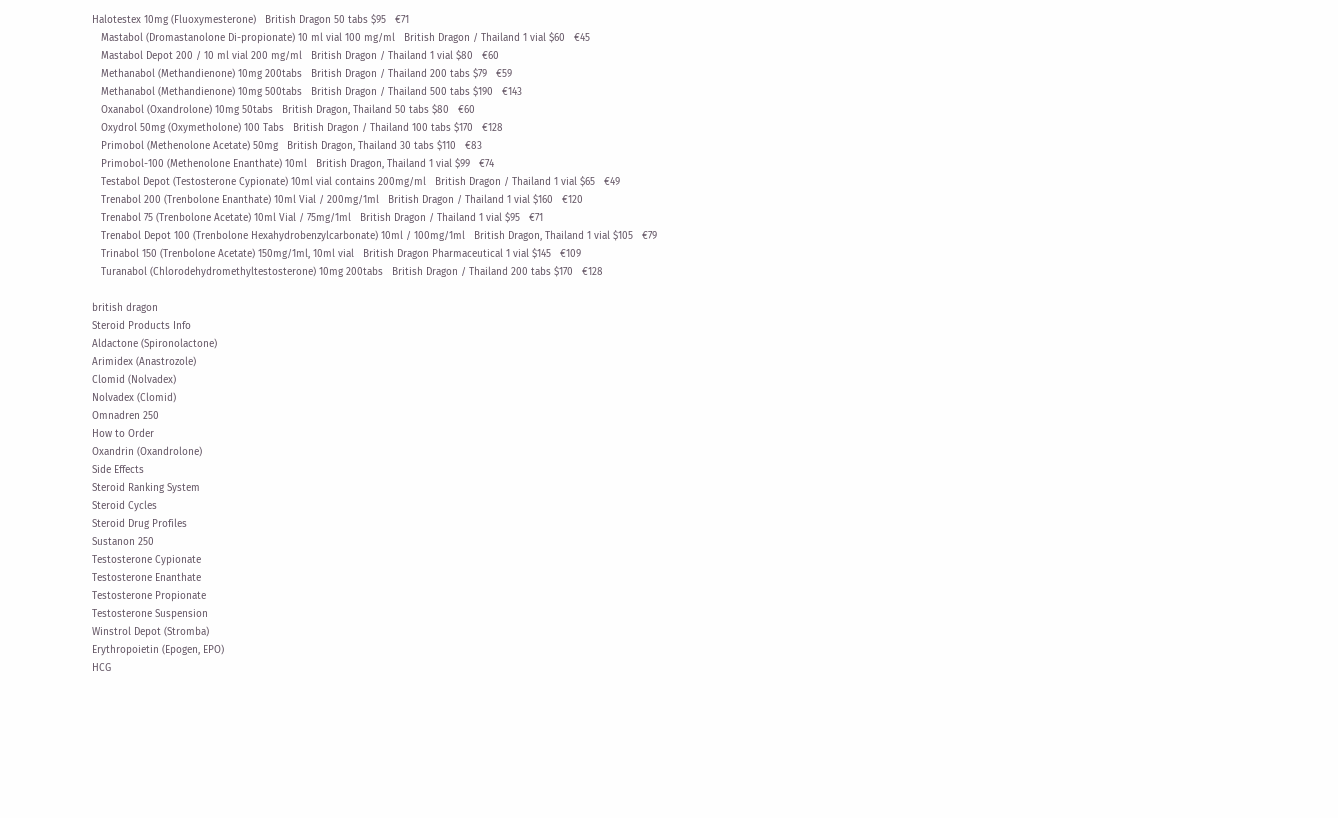Halotestex 10mg (Fluoxymesterone)   British Dragon 50 tabs $95   €71
   Mastabol (Dromastanolone Di-propionate) 10 ml vial 100 mg/ml   British Dragon / Thailand 1 vial $60   €45
   Mastabol Depot 200 / 10 ml vial 200 mg/ml   British Dragon / Thailand 1 vial $80   €60
   Methanabol (Methandienone) 10mg 200tabs   British Dragon / Thailand 200 tabs $79   €59
   Methanabol (Methandienone) 10mg 500tabs   British Dragon / Thailand 500 tabs $190   €143
   Oxanabol (Oxandrolone) 10mg 50tabs   British Dragon, Thailand 50 tabs $80   €60
   Oxydrol 50mg (Oxymetholone) 100 Tabs   British Dragon / Thailand 100 tabs $170   €128
   Primobol (Methenolone Acetate) 50mg   British Dragon, Thailand 30 tabs $110   €83
   Primobol-100 (Methenolone Enanthate) 10ml   British Dragon, Thailand 1 vial $99   €74
   Testabol Depot (Testosterone Cypionate) 10ml vial contains 200mg/ml   British Dragon / Thailand 1 vial $65   €49
   Trenabol 200 (Trenbolone Enanthate) 10ml Vial / 200mg/1ml   British Dragon / Thailand 1 vial $160   €120
   Trenabol 75 (Trenbolone Acetate) 10ml Vial / 75mg/1ml   British Dragon / Thailand 1 vial $95   €71
   Trenabol Depot 100 (Trenbolone Hexahydrobenzylcarbonate) 10ml / 100mg/1ml   British Dragon, Thailand 1 vial $105   €79
   Trinabol 150 (Trenbolone Acetate) 150mg/1ml, 10ml vial   British Dragon Pharmaceutical 1 vial $145   €109
   Turanabol (Chlorodehydromethyltestosterone) 10mg 200tabs   British Dragon / Thailand 200 tabs $170   €128

british dragon
Steroid Products Info
Aldactone (Spironolactone)
Arimidex (Anastrozole)
Clomid (Nolvadex)
Nolvadex (Clomid)
Omnadren 250
How to Order
Oxandrin (Oxandrolone)
Side Effects
Steroid Ranking System
Steroid Cycles
Steroid Drug Profiles
Sustanon 250
Testosterone Cypionate
Testosterone Enanthate
Testosterone Propionate
Testosterone Suspension
Winstrol Depot (Stromba)
Erythropoietin (Epogen, EPO)
HCG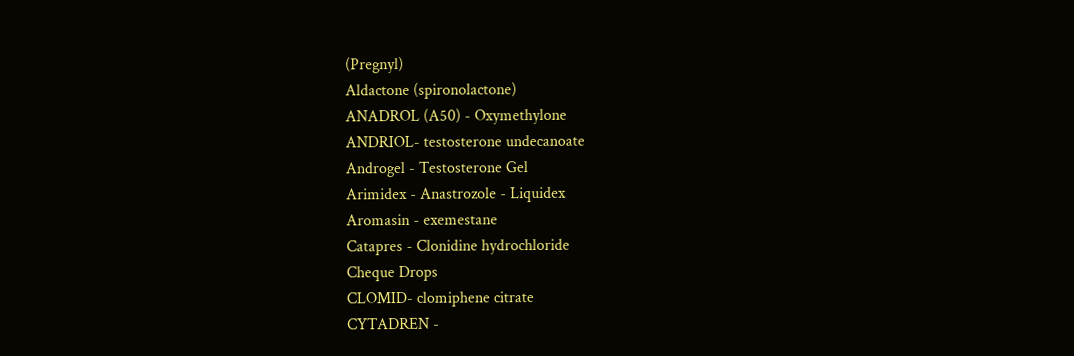(Pregnyl)
Aldactone (spironolactone)
ANADROL (A50) - Oxymethylone
ANDRIOL- testosterone undecanoate
Androgel - Testosterone Gel
Arimidex - Anastrozole - Liquidex
Aromasin - exemestane
Catapres - Clonidine hydrochloride
Cheque Drops
CLOMID- clomiphene citrate
CYTADREN -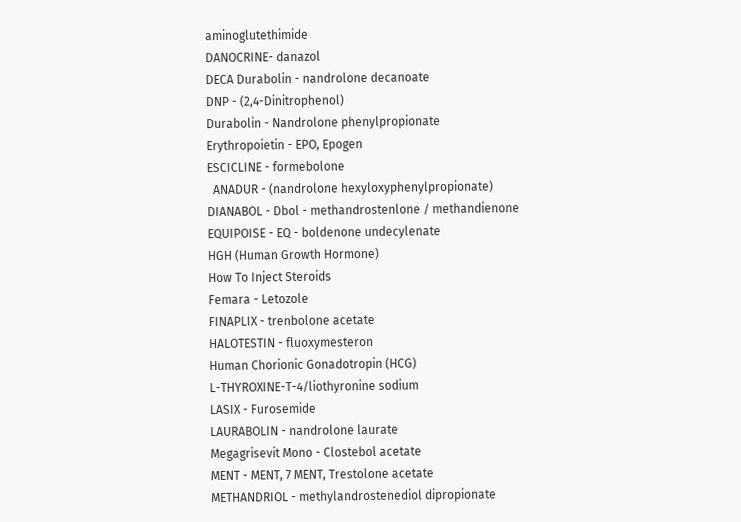aminoglutethimide
DANOCRINE- danazol
DECA Durabolin - nandrolone decanoate
DNP - (2,4-Dinitrophenol)
Durabolin - Nandrolone phenylpropionate
Erythropoietin - EPO, Epogen
ESCICLINE - formebolone
  ANADUR - (nandrolone hexyloxyphenylpropionate)
DIANABOL - Dbol - methandrostenlone / methandienone
EQUIPOISE - EQ - boldenone undecylenate
HGH (Human Growth Hormone)
How To Inject Steroids
Femara - Letozole
FINAPLIX - trenbolone acetate
HALOTESTIN - fluoxymesteron
Human Chorionic Gonadotropin (HCG)
L-THYROXINE-T-4/liothyronine sodium
LASIX - Furosemide
LAURABOLIN - nandrolone laurate
Megagrisevit Mono - Clostebol acetate
MENT - MENT, 7 MENT, Trestolone acetate
METHANDRIOL - methylandrostenediol dipropionate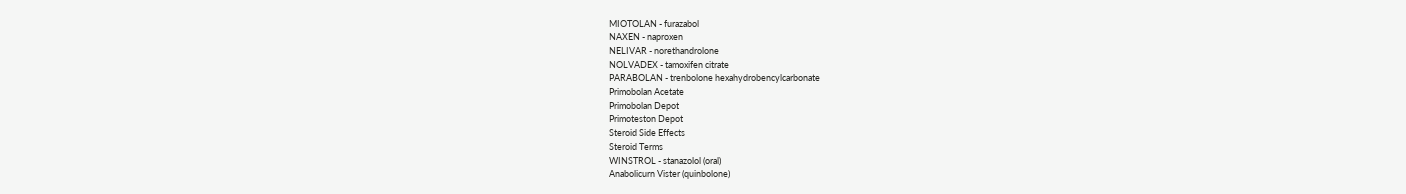MIOTOLAN - furazabol
NAXEN - naproxen
NELIVAR - norethandrolone
NOLVADEX - tamoxifen citrate
PARABOLAN - trenbolone hexahydrobencylcarbonate
Primobolan Acetate
Primobolan Depot
Primoteston Depot
Steroid Side Effects
Steroid Terms
WINSTROL - stanazolol (oral)
Anabolicurn Vister (quinbolone)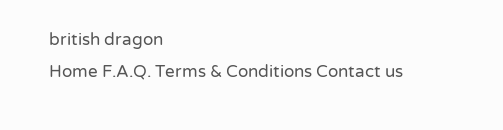british dragon
Home F.A.Q. Terms & Conditions Contact us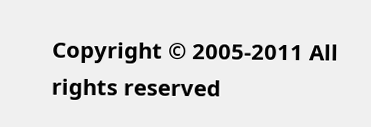Copyright © 2005-2011 All rights reserved